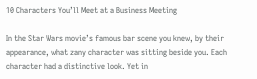10 Characters You’ll Meet at a Business Meeting

In the Star Wars movie’s famous bar scene you knew, by their appearance, what zany character was sitting beside you. Each character had a distinctive look. Yet in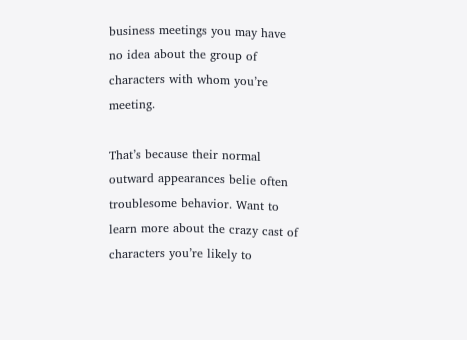business meetings you may have no idea about the group of characters with whom you’re meeting.

That’s because their normal outward appearances belie often troublesome behavior. Want to learn more about the crazy cast of characters you’re likely to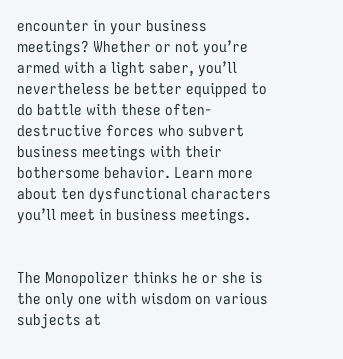encounter in your business meetings? Whether or not you’re armed with a light saber, you’ll nevertheless be better equipped to do battle with these often-destructive forces who subvert business meetings with their bothersome behavior. Learn more about ten dysfunctional characters you’ll meet in business meetings.


The Monopolizer thinks he or she is the only one with wisdom on various subjects at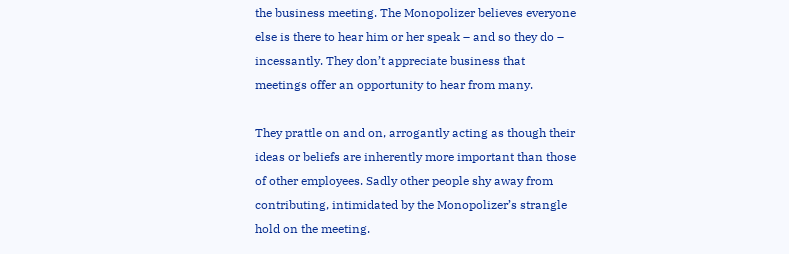the business meeting. The Monopolizer believes everyone else is there to hear him or her speak – and so they do – incessantly. They don’t appreciate business that meetings offer an opportunity to hear from many.

They prattle on and on, arrogantly acting as though their ideas or beliefs are inherently more important than those of other employees. Sadly other people shy away from contributing, intimidated by the Monopolizer’s strangle hold on the meeting.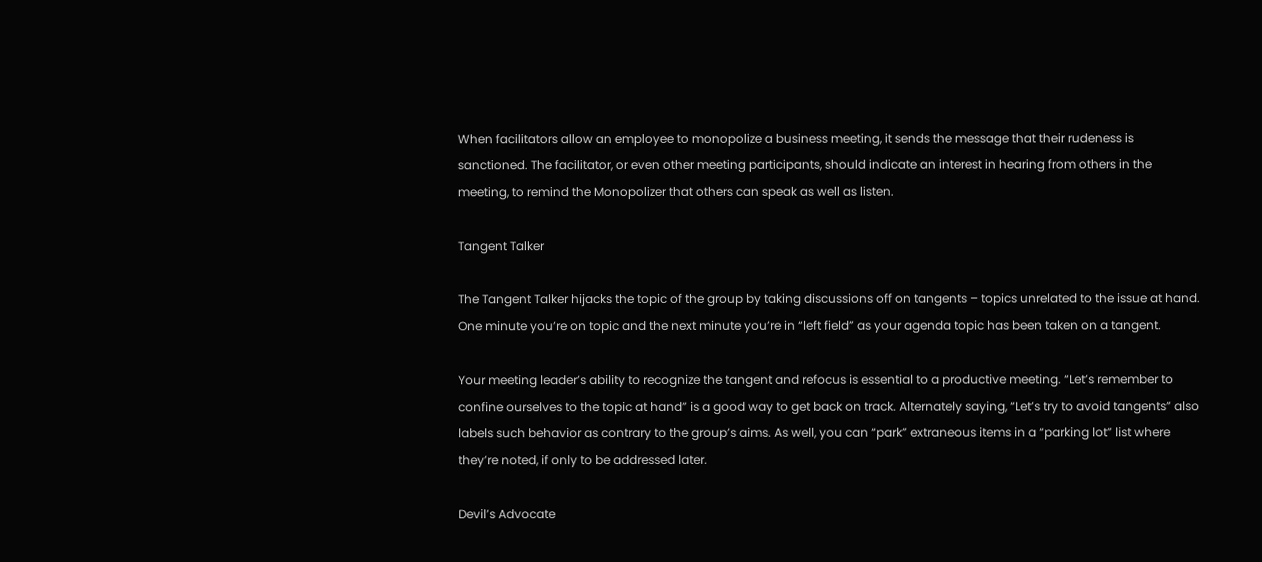When facilitators allow an employee to monopolize a business meeting, it sends the message that their rudeness is sanctioned. The facilitator, or even other meeting participants, should indicate an interest in hearing from others in the meeting, to remind the Monopolizer that others can speak as well as listen.

Tangent Talker

The Tangent Talker hijacks the topic of the group by taking discussions off on tangents – topics unrelated to the issue at hand. One minute you’re on topic and the next minute you’re in “left field” as your agenda topic has been taken on a tangent.

Your meeting leader’s ability to recognize the tangent and refocus is essential to a productive meeting. “Let’s remember to confine ourselves to the topic at hand” is a good way to get back on track. Alternately saying, “Let’s try to avoid tangents” also labels such behavior as contrary to the group’s aims. As well, you can “park” extraneous items in a “parking lot” list where they’re noted, if only to be addressed later.

Devil’s Advocate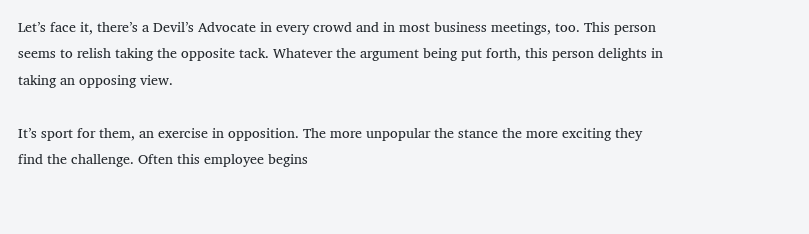Let’s face it, there’s a Devil’s Advocate in every crowd and in most business meetings, too. This person seems to relish taking the opposite tack. Whatever the argument being put forth, this person delights in taking an opposing view.

It’s sport for them, an exercise in opposition. The more unpopular the stance the more exciting they find the challenge. Often this employee begins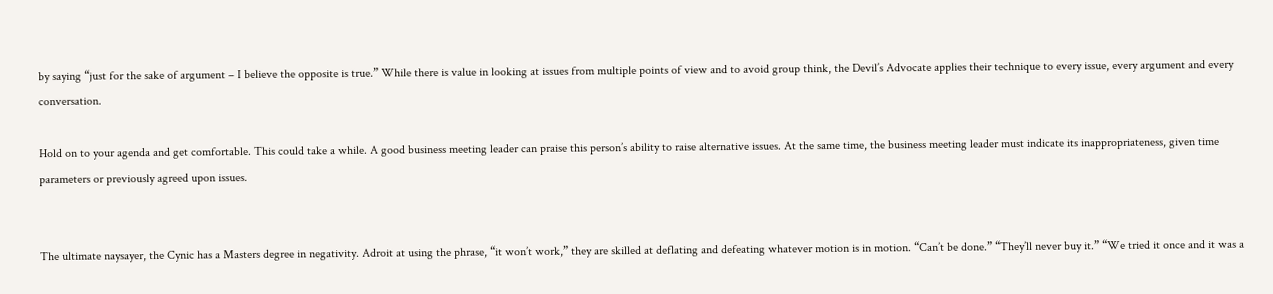by saying “just for the sake of argument – I believe the opposite is true.” While there is value in looking at issues from multiple points of view and to avoid group think, the Devil’s Advocate applies their technique to every issue, every argument and every conversation.

Hold on to your agenda and get comfortable. This could take a while. A good business meeting leader can praise this person’s ability to raise alternative issues. At the same time, the business meeting leader must indicate its inappropriateness, given time parameters or previously agreed upon issues.


The ultimate naysayer, the Cynic has a Masters degree in negativity. Adroit at using the phrase, “it won’t work,” they are skilled at deflating and defeating whatever motion is in motion. “Can’t be done.” “They’ll never buy it.” “We tried it once and it was a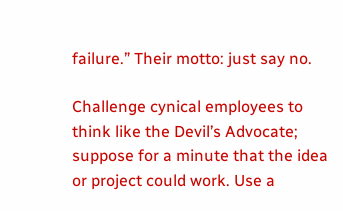failure.” Their motto: just say no.

Challenge cynical employees to think like the Devil’s Advocate; suppose for a minute that the idea or project could work. Use a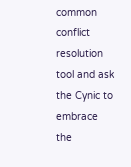common conflict resolution tool and ask the Cynic to embrace the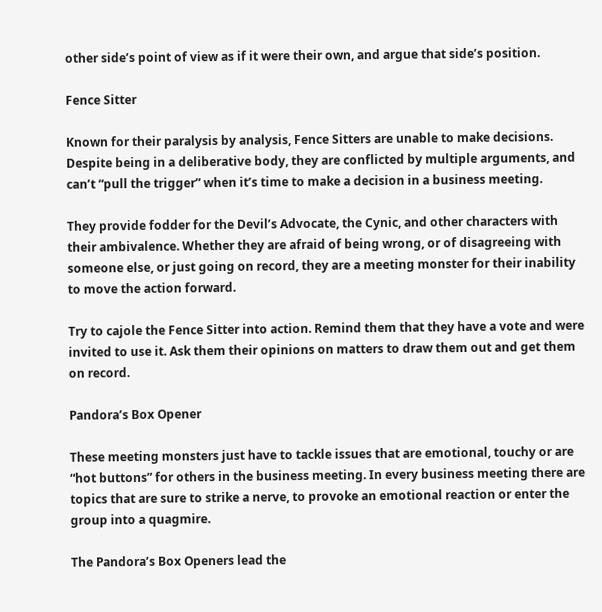other side’s point of view as if it were their own, and argue that side’s position.

Fence Sitter

Known for their paralysis by analysis, Fence Sitters are unable to make decisions. Despite being in a deliberative body, they are conflicted by multiple arguments, and can’t “pull the trigger” when it’s time to make a decision in a business meeting.

They provide fodder for the Devil’s Advocate, the Cynic, and other characters with their ambivalence. Whether they are afraid of being wrong, or of disagreeing with someone else, or just going on record, they are a meeting monster for their inability to move the action forward.

Try to cajole the Fence Sitter into action. Remind them that they have a vote and were invited to use it. Ask them their opinions on matters to draw them out and get them on record.

Pandora’s Box Opener

These meeting monsters just have to tackle issues that are emotional, touchy or are “hot buttons” for others in the business meeting. In every business meeting there are topics that are sure to strike a nerve, to provoke an emotional reaction or enter the group into a quagmire.

The Pandora’s Box Openers lead the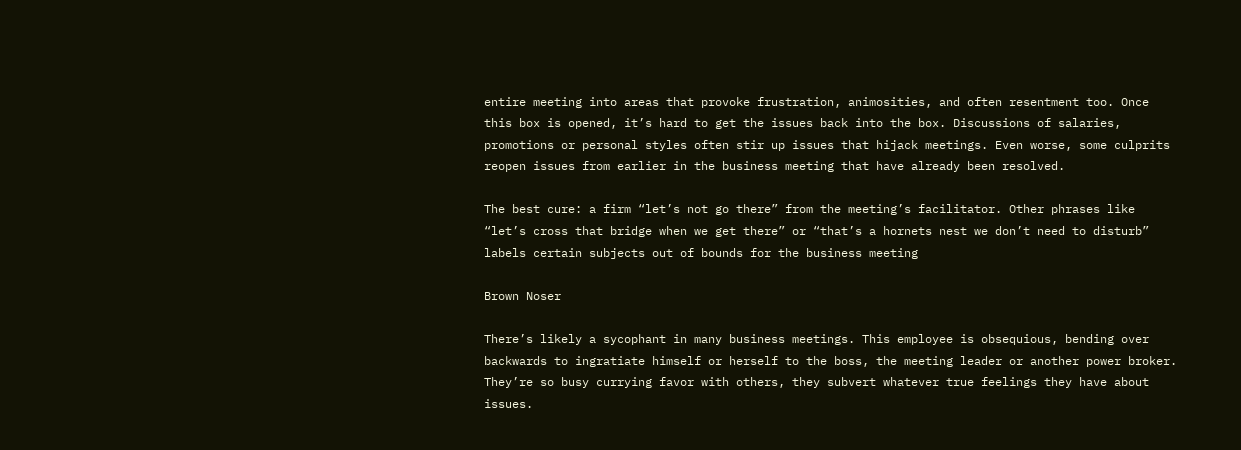entire meeting into areas that provoke frustration, animosities, and often resentment too. Once this box is opened, it’s hard to get the issues back into the box. Discussions of salaries, promotions or personal styles often stir up issues that hijack meetings. Even worse, some culprits reopen issues from earlier in the business meeting that have already been resolved.

The best cure: a firm “let’s not go there” from the meeting’s facilitator. Other phrases like “let’s cross that bridge when we get there” or “that’s a hornets nest we don’t need to disturb” labels certain subjects out of bounds for the business meeting

Brown Noser

There’s likely a sycophant in many business meetings. This employee is obsequious, bending over backwards to ingratiate himself or herself to the boss, the meeting leader or another power broker. They’re so busy currying favor with others, they subvert whatever true feelings they have about issues.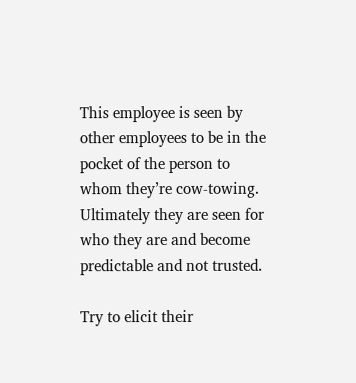This employee is seen by other employees to be in the pocket of the person to whom they’re cow-towing. Ultimately they are seen for who they are and become predictable and not trusted.

Try to elicit their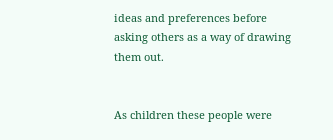ideas and preferences before asking others as a way of drawing them out.


As children these people were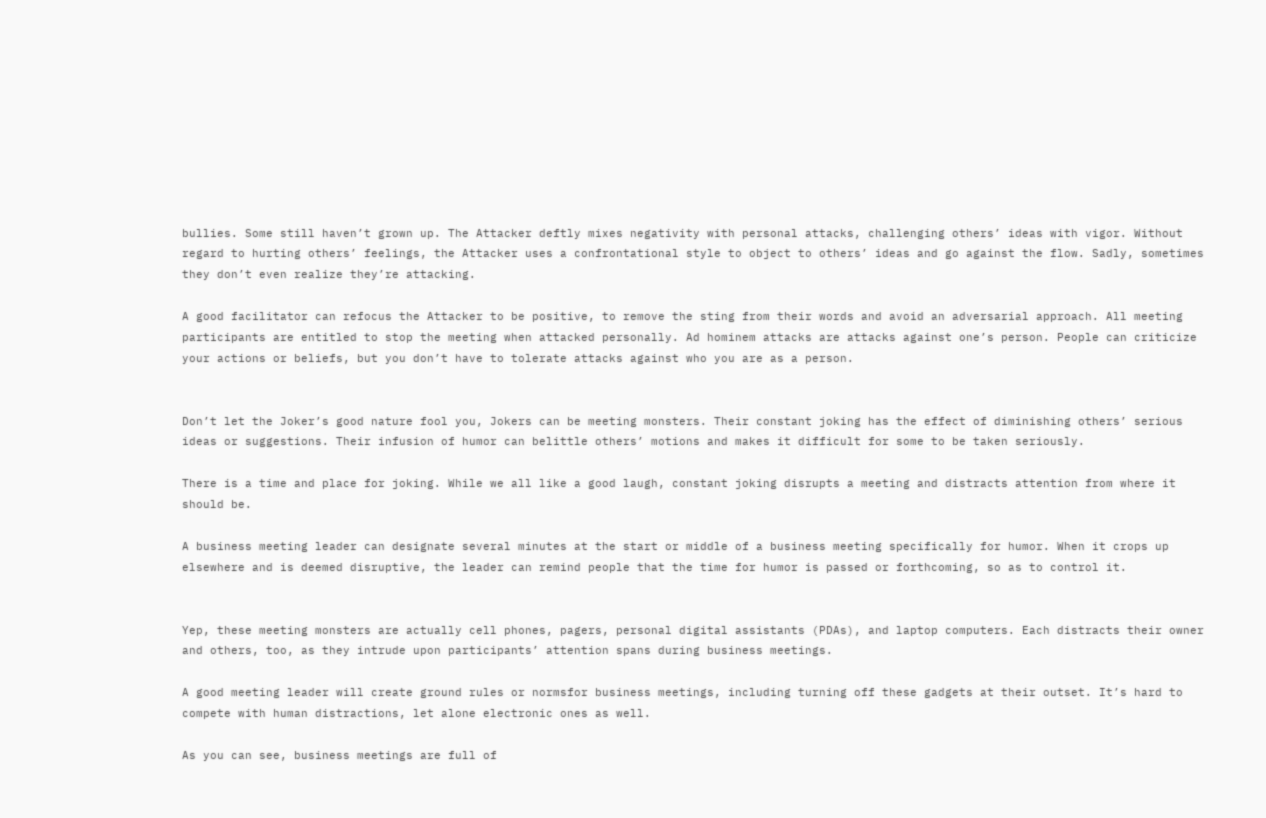bullies. Some still haven’t grown up. The Attacker deftly mixes negativity with personal attacks, challenging others’ ideas with vigor. Without regard to hurting others’ feelings, the Attacker uses a confrontational style to object to others’ ideas and go against the flow. Sadly, sometimes they don’t even realize they’re attacking.

A good facilitator can refocus the Attacker to be positive, to remove the sting from their words and avoid an adversarial approach. All meeting participants are entitled to stop the meeting when attacked personally. Ad hominem attacks are attacks against one’s person. People can criticize your actions or beliefs, but you don’t have to tolerate attacks against who you are as a person.


Don’t let the Joker’s good nature fool you, Jokers can be meeting monsters. Their constant joking has the effect of diminishing others’ serious ideas or suggestions. Their infusion of humor can belittle others’ motions and makes it difficult for some to be taken seriously.

There is a time and place for joking. While we all like a good laugh, constant joking disrupts a meeting and distracts attention from where it should be.

A business meeting leader can designate several minutes at the start or middle of a business meeting specifically for humor. When it crops up elsewhere and is deemed disruptive, the leader can remind people that the time for humor is passed or forthcoming, so as to control it.


Yep, these meeting monsters are actually cell phones, pagers, personal digital assistants (PDAs), and laptop computers. Each distracts their owner and others, too, as they intrude upon participants’ attention spans during business meetings.

A good meeting leader will create ground rules or normsfor business meetings, including turning off these gadgets at their outset. It’s hard to compete with human distractions, let alone electronic ones as well.

As you can see, business meetings are full of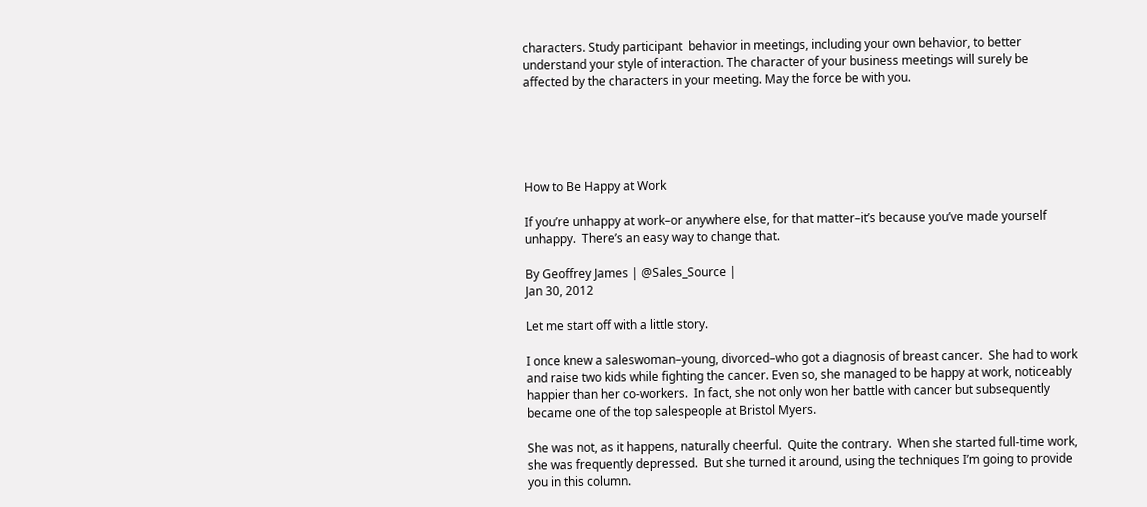characters. Study participant  behavior in meetings, including your own behavior, to better understand your style of interaction. The character of your business meetings will surely be affected by the characters in your meeting. May the force be with you.





How to Be Happy at Work

If you’re unhappy at work–or anywhere else, for that matter–it’s because you’ve made yourself unhappy.  There’s an easy way to change that.

By Geoffrey James | @Sales_Source |
Jan 30, 2012

Let me start off with a little story.

I once knew a saleswoman–young, divorced–who got a diagnosis of breast cancer.  She had to work and raise two kids while fighting the cancer. Even so, she managed to be happy at work, noticeably happier than her co-workers.  In fact, she not only won her battle with cancer but subsequently became one of the top salespeople at Bristol Myers.

She was not, as it happens, naturally cheerful.  Quite the contrary.  When she started full-time work, she was frequently depressed.  But she turned it around, using the techniques I’m going to provide you in this column.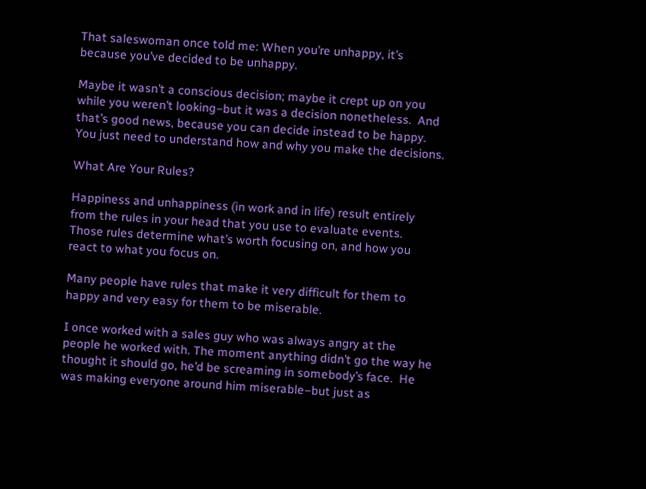That saleswoman once told me: When you’re unhappy, it’s because you’ve decided to be unhappy.

Maybe it wasn’t a conscious decision; maybe it crept up on you while you weren’t looking–but it was a decision nonetheless.  And that’s good news, because you can decide instead to be happy. You just need to understand how and why you make the decisions.

What Are Your Rules?

Happiness and unhappiness (in work and in life) result entirely from the rules in your head that you use to evaluate events.  Those rules determine what’s worth focusing on, and how you react to what you focus on.

Many people have rules that make it very difficult for them to happy and very easy for them to be miserable.

I once worked with a sales guy who was always angry at the people he worked with. The moment anything didn’t go the way he thought it should go, he’d be screaming in somebody’s face.  He was making everyone around him miserable–but just as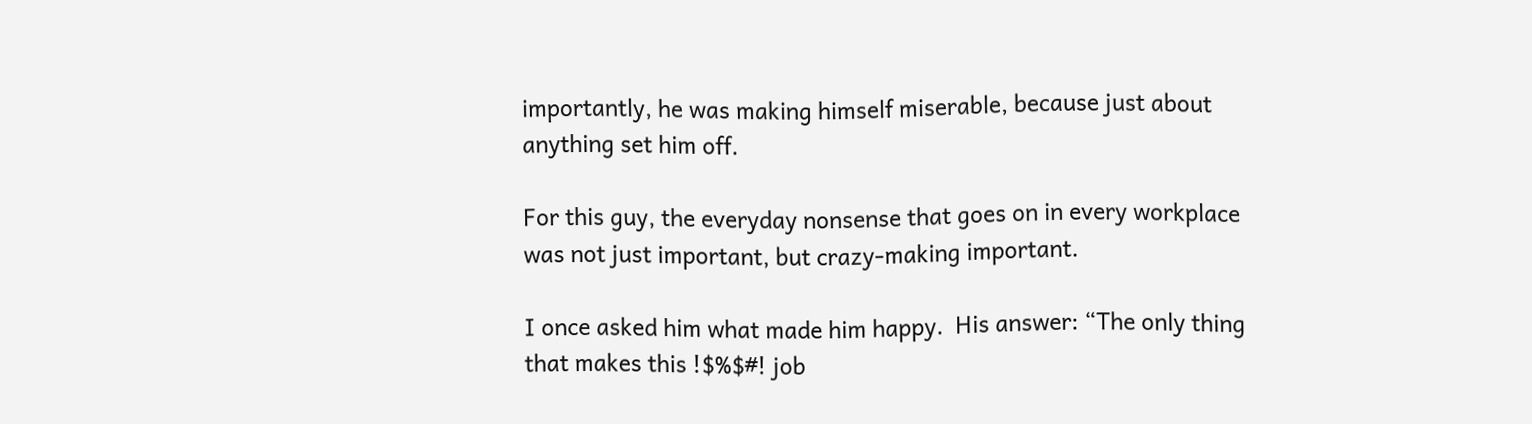importantly, he was making himself miserable, because just about anything set him off.

For this guy, the everyday nonsense that goes on in every workplace was not just important, but crazy-making important.

I once asked him what made him happy.  His answer: “The only thing that makes this !$%$#! job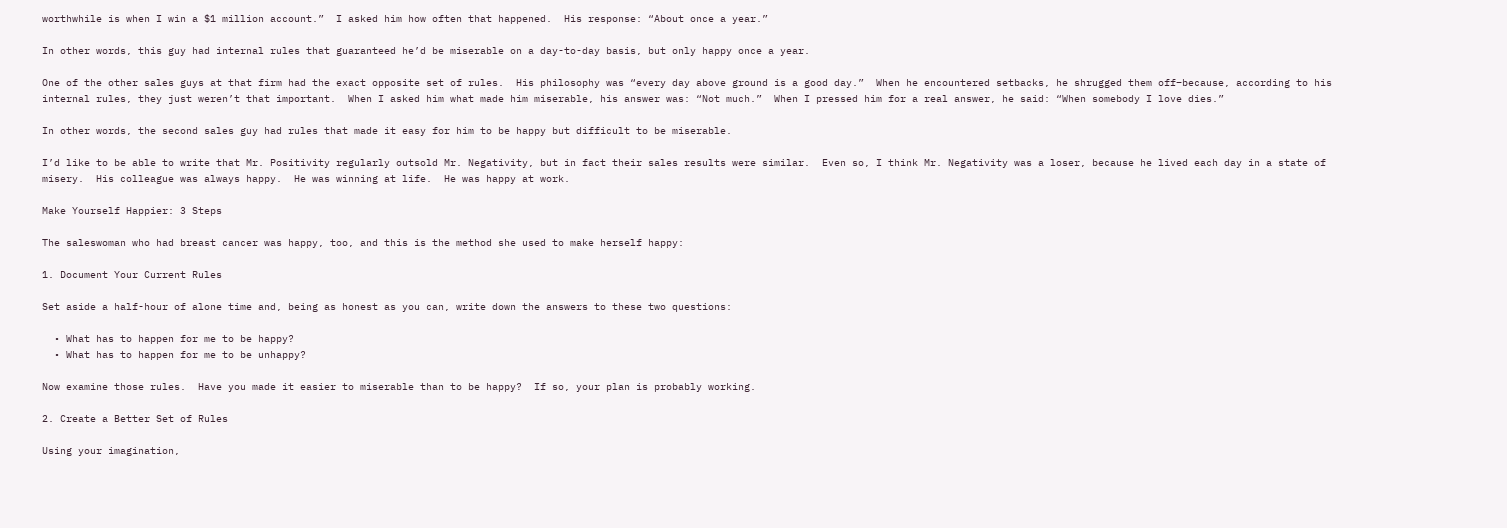worthwhile is when I win a $1 million account.”  I asked him how often that happened.  His response: “About once a year.”

In other words, this guy had internal rules that guaranteed he’d be miserable on a day-to-day basis, but only happy once a year.

One of the other sales guys at that firm had the exact opposite set of rules.  His philosophy was “every day above ground is a good day.”  When he encountered setbacks, he shrugged them off–because, according to his internal rules, they just weren’t that important.  When I asked him what made him miserable, his answer was: “Not much.”  When I pressed him for a real answer, he said: “When somebody I love dies.”

In other words, the second sales guy had rules that made it easy for him to be happy but difficult to be miserable.

I’d like to be able to write that Mr. Positivity regularly outsold Mr. Negativity, but in fact their sales results were similar.  Even so, I think Mr. Negativity was a loser, because he lived each day in a state of misery.  His colleague was always happy.  He was winning at life.  He was happy at work.

Make Yourself Happier: 3 Steps

The saleswoman who had breast cancer was happy, too, and this is the method she used to make herself happy:

1. Document Your Current Rules

Set aside a half-hour of alone time and, being as honest as you can, write down the answers to these two questions:

  • What has to happen for me to be happy?
  • What has to happen for me to be unhappy?

Now examine those rules.  Have you made it easier to miserable than to be happy?  If so, your plan is probably working.

2. Create a Better Set of Rules

Using your imagination,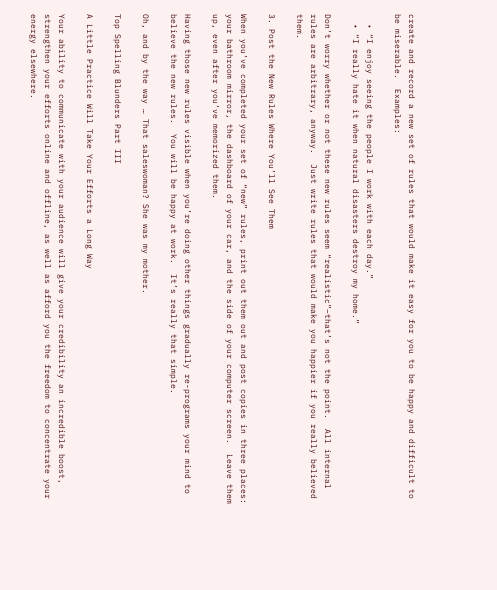create and record a new set of rules that would make it easy for you to be happy and difficult to be miserable.  Examples:

  • “I enjoy seeing the people I work with each day.”
  • “I really hate it when natural disasters destroy my home.”

Don’t worry whether or not these new rules seem “realistic”–that’s not the point.  All internal rules are arbitrary, anyway.  Just write rules that would make you happier if you really believed them.

3. Post the New Rules Where You’ll See Them

When you’ve completed your set of “new” rules, print out them out and post copies in three places: your bathroom mirror, the dashboard of your car, and the side of your computer screen.  Leave them up, even after you’ve memorized them.

Having those new rules visible when you’re doing other things gradually re-programs your mind to believe the new rules.  You will be happy at work.  It’s really that simple.

Oh, and by the way … That saleswoman? She was my mother.

Top Spelling Blunders Part III

A Little Practice Will Take Your Efforts a Long Way

Your ability to communicate with your audience will give your credibility an incredible boost, strengthen your efforts online and offline, as well as afford you the freedom to concentrate your energy elsewhere.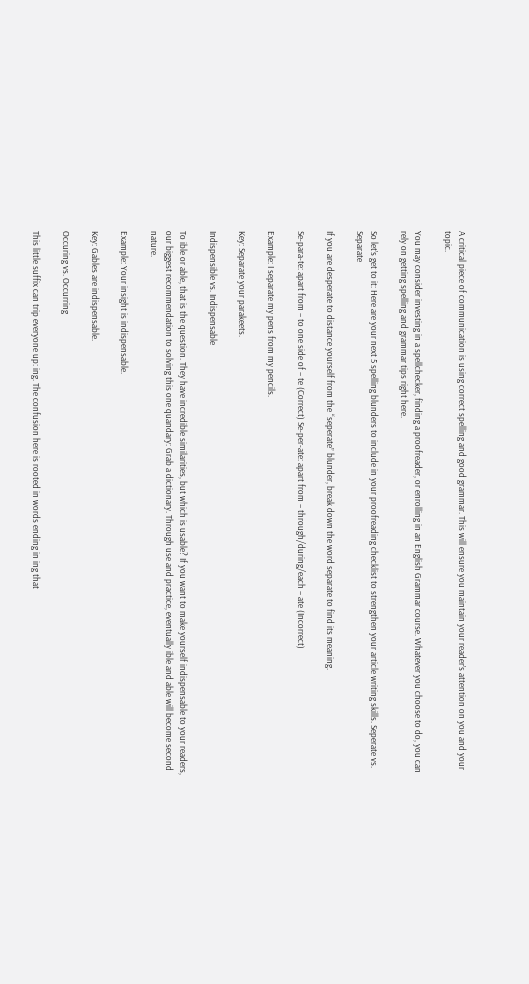A critical piece of communication is using correct spelling and good grammar. This will ensure you maintain your reader’s attention on you and your topic.

You may consider investing in a spellchecker, finding a proofreader, or enrolling in an English Grammar course. Whatever you choose to do, you can rely on getting spelling and grammar tips right here.

So let’s get to it: Here are your next 5 spelling blunders to include in your proofreading checklist to strengthen your article writing skills. Seperate vs. Separate

If you are desperate to distance yourself from the “seperate” blunder, break down the word separate to find its meaning.

Se-para-te: apart from – to one side of – te (Correct) Se-per-ate: apart from – through/during/each – ate (Incorrect)

Example: I separate my pens from my pencils.

Key: Separate your parakeets.

Indispensible vs. Indispensable

To ible or able, that is the question. They have incredible similarities, but which is usable? If you want to make yourself indispensable to your readers, our biggest recommendation to solving this one quandary: Grab a dictionary. Through use and practice, eventually ible and able will become second nature.

Example: Your insight is indispensable.

Key: Gables are indispensable.

Occuring vs. Occurring

This little suffix can trip everyone up: ing. The confusion here is rooted in words ending in ing that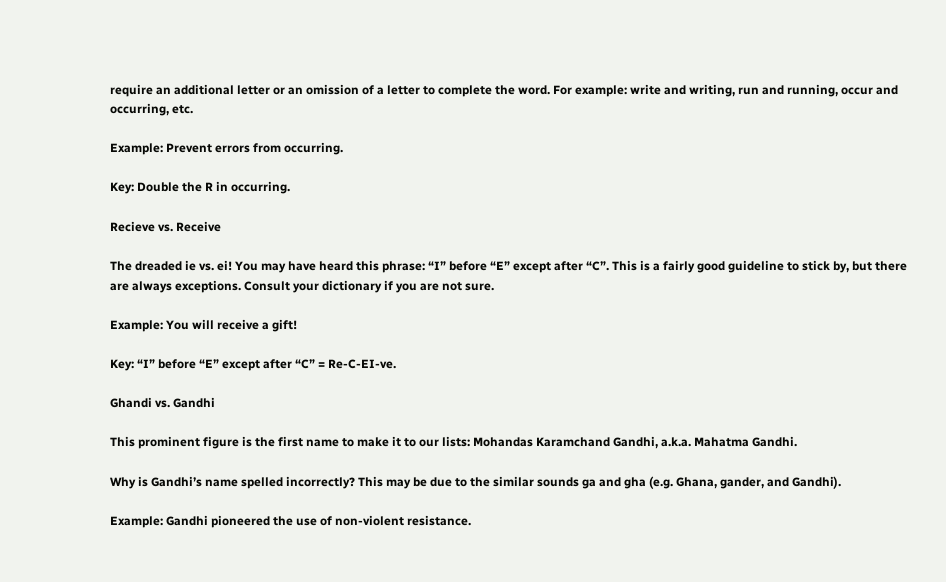require an additional letter or an omission of a letter to complete the word. For example: write and writing, run and running, occur and occurring, etc.

Example: Prevent errors from occurring.

Key: Double the R in occurring.

Recieve vs. Receive

The dreaded ie vs. ei! You may have heard this phrase: “I” before “E” except after “C”. This is a fairly good guideline to stick by, but there are always exceptions. Consult your dictionary if you are not sure.

Example: You will receive a gift!

Key: “I” before “E” except after “C” = Re-C-EI-ve.

Ghandi vs. Gandhi

This prominent figure is the first name to make it to our lists: Mohandas Karamchand Gandhi, a.k.a. Mahatma Gandhi.

Why is Gandhi’s name spelled incorrectly? This may be due to the similar sounds ga and gha (e.g. Ghana, gander, and Gandhi).

Example: Gandhi pioneered the use of non-violent resistance.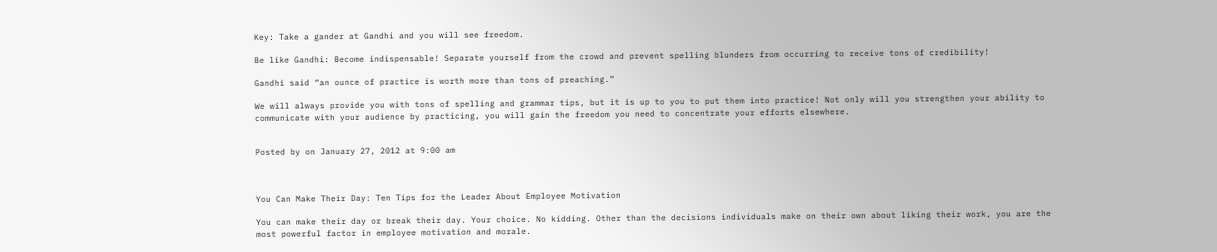Key: Take a gander at Gandhi and you will see freedom.

Be like Gandhi: Become indispensable! Separate yourself from the crowd and prevent spelling blunders from occurring to receive tons of credibility!

Gandhi said “an ounce of practice is worth more than tons of preaching.”

We will always provide you with tons of spelling and grammar tips, but it is up to you to put them into practice! Not only will you strengthen your ability to communicate with your audience by practicing, you will gain the freedom you need to concentrate your efforts elsewhere.


Posted by on January 27, 2012 at 9:00 am



You Can Make Their Day: Ten Tips for the Leader About Employee Motivation

You can make their day or break their day. Your choice. No kidding. Other than the decisions individuals make on their own about liking their work, you are the most powerful factor in employee motivation and morale.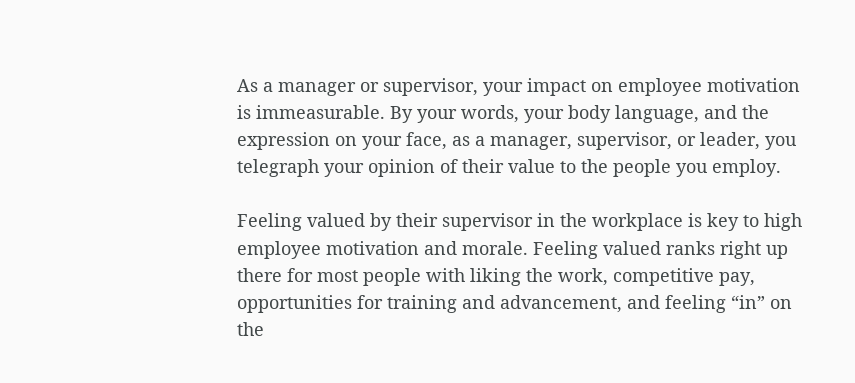As a manager or supervisor, your impact on employee motivation is immeasurable. By your words, your body language, and the expression on your face, as a manager, supervisor, or leader, you telegraph your opinion of their value to the people you employ.

Feeling valued by their supervisor in the workplace is key to high employee motivation and morale. Feeling valued ranks right up there for most people with liking the work, competitive pay, opportunities for training and advancement, and feeling “in” on the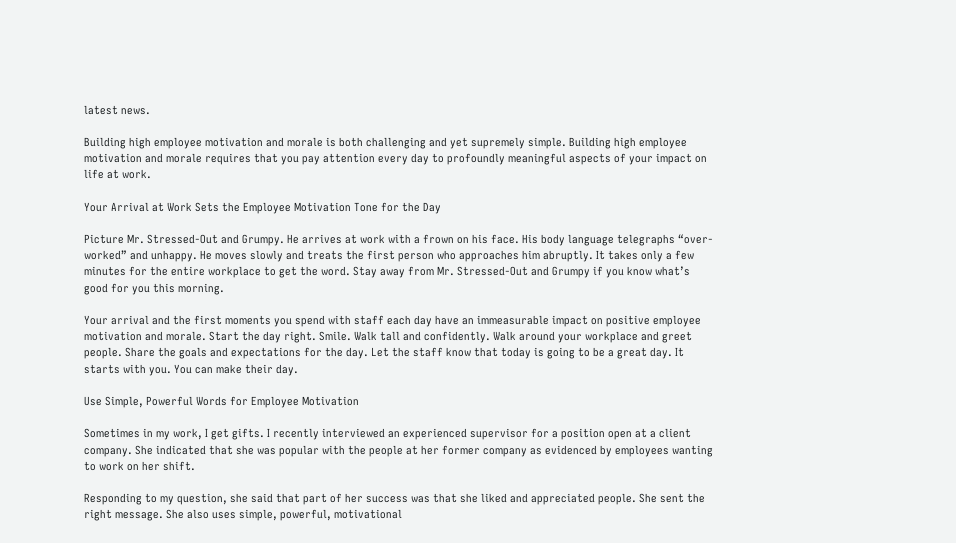latest news.

Building high employee motivation and morale is both challenging and yet supremely simple. Building high employee motivation and morale requires that you pay attention every day to profoundly meaningful aspects of your impact on life at work.

Your Arrival at Work Sets the Employee Motivation Tone for the Day

Picture Mr. Stressed-Out and Grumpy. He arrives at work with a frown on his face. His body language telegraphs “over-worked” and unhappy. He moves slowly and treats the first person who approaches him abruptly. It takes only a few minutes for the entire workplace to get the word. Stay away from Mr. Stressed-Out and Grumpy if you know what’s good for you this morning.

Your arrival and the first moments you spend with staff each day have an immeasurable impact on positive employee motivation and morale. Start the day right. Smile. Walk tall and confidently. Walk around your workplace and greet people. Share the goals and expectations for the day. Let the staff know that today is going to be a great day. It starts with you. You can make their day.

Use Simple, Powerful Words for Employee Motivation

Sometimes in my work, I get gifts. I recently interviewed an experienced supervisor for a position open at a client company. She indicated that she was popular with the people at her former company as evidenced by employees wanting to work on her shift.

Responding to my question, she said that part of her success was that she liked and appreciated people. She sent the right message. She also uses simple, powerful, motivational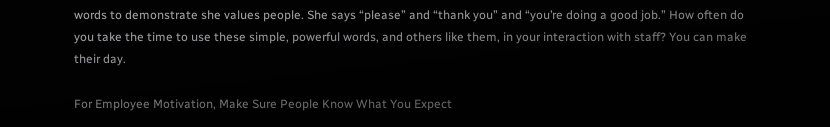words to demonstrate she values people. She says “please” and “thank you” and “you’re doing a good job.” How often do you take the time to use these simple, powerful words, and others like them, in your interaction with staff? You can make their day.

For Employee Motivation, Make Sure People Know What You Expect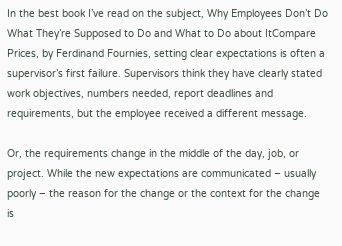In the best book I’ve read on the subject, Why Employees Don’t Do What They’re Supposed to Do and What to Do about ItCompare Prices, by Ferdinand Fournies, setting clear expectations is often a supervisor’s first failure. Supervisors think they have clearly stated work objectives, numbers needed, report deadlines and requirements, but the employee received a different message.

Or, the requirements change in the middle of the day, job, or project. While the new expectations are communicated – usually poorly – the reason for the change or the context for the change is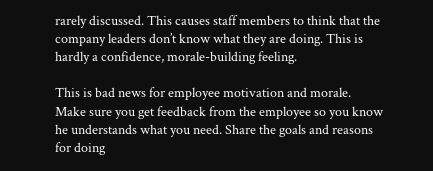rarely discussed. This causes staff members to think that the company leaders don’t know what they are doing. This is hardly a confidence, morale-building feeling.

This is bad news for employee motivation and morale. Make sure you get feedback from the employee so you know he understands what you need. Share the goals and reasons for doing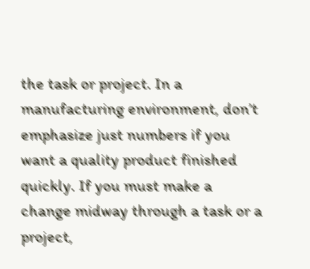the task or project. In a manufacturing environment, don’t emphasize just numbers if you want a quality product finished quickly. If you must make a change midway through a task or a project,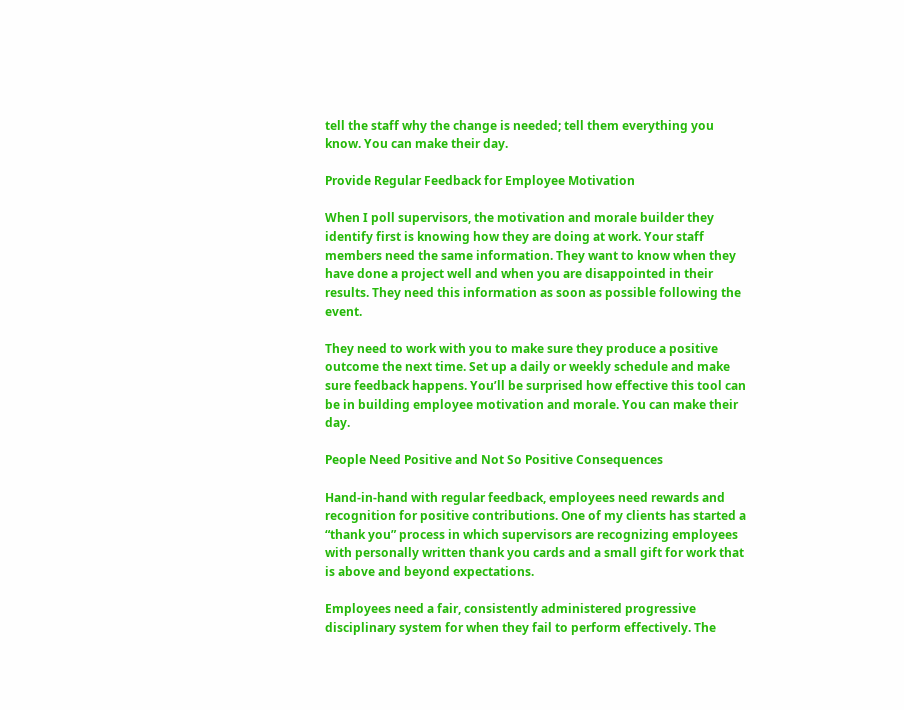tell the staff why the change is needed; tell them everything you know. You can make their day.

Provide Regular Feedback for Employee Motivation

When I poll supervisors, the motivation and morale builder they identify first is knowing how they are doing at work. Your staff members need the same information. They want to know when they have done a project well and when you are disappointed in their results. They need this information as soon as possible following the event.

They need to work with you to make sure they produce a positive outcome the next time. Set up a daily or weekly schedule and make sure feedback happens. You’ll be surprised how effective this tool can be in building employee motivation and morale. You can make their day.

People Need Positive and Not So Positive Consequences

Hand-in-hand with regular feedback, employees need rewards and recognition for positive contributions. One of my clients has started a “thank you” process in which supervisors are recognizing employees with personally written thank you cards and a small gift for work that is above and beyond expectations.

Employees need a fair, consistently administered progressive disciplinary system for when they fail to perform effectively. The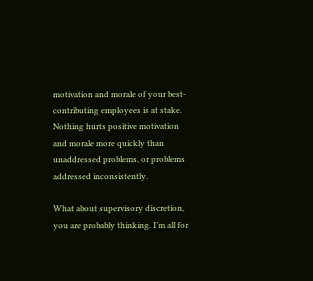motivation and morale of your best-contributing employees is at stake. Nothing hurts positive motivation and morale more quickly than unaddressed problems, or problems addressed inconsistently.

What about supervisory discretion, you are probably thinking. I’m all for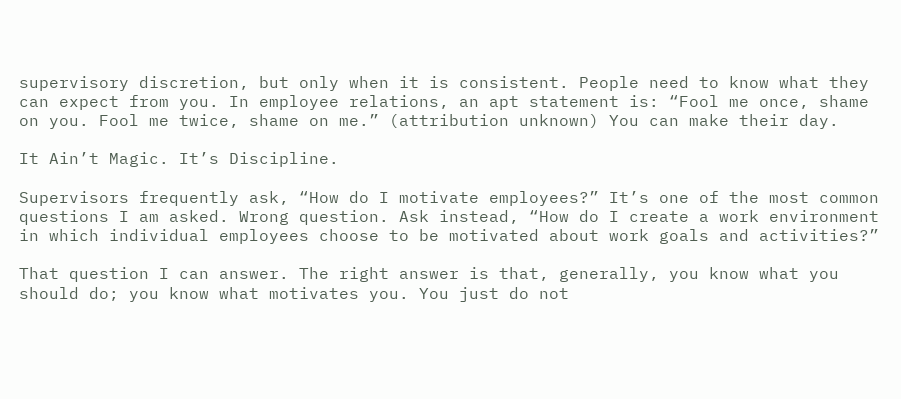supervisory discretion, but only when it is consistent. People need to know what they can expect from you. In employee relations, an apt statement is: “Fool me once, shame on you. Fool me twice, shame on me.” (attribution unknown) You can make their day.

It Ain’t Magic. It’s Discipline.

Supervisors frequently ask, “How do I motivate employees?” It’s one of the most common questions I am asked. Wrong question. Ask instead, “How do I create a work environment in which individual employees choose to be motivated about work goals and activities?”

That question I can answer. The right answer is that, generally, you know what you should do; you know what motivates you. You just do not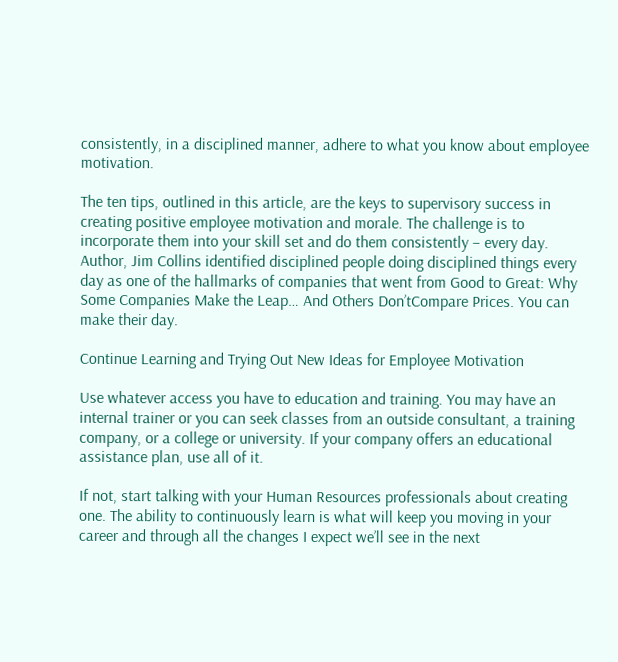consistently, in a disciplined manner, adhere to what you know about employee motivation.

The ten tips, outlined in this article, are the keys to supervisory success in creating positive employee motivation and morale. The challenge is to incorporate them into your skill set and do them consistently – every day. Author, Jim Collins identified disciplined people doing disciplined things every day as one of the hallmarks of companies that went from Good to Great: Why Some Companies Make the Leap… And Others Don’tCompare Prices. You can make their day.

Continue Learning and Trying Out New Ideas for Employee Motivation

Use whatever access you have to education and training. You may have an internal trainer or you can seek classes from an outside consultant, a training company, or a college or university. If your company offers an educational assistance plan, use all of it.

If not, start talking with your Human Resources professionals about creating one. The ability to continuously learn is what will keep you moving in your career and through all the changes I expect we’ll see in the next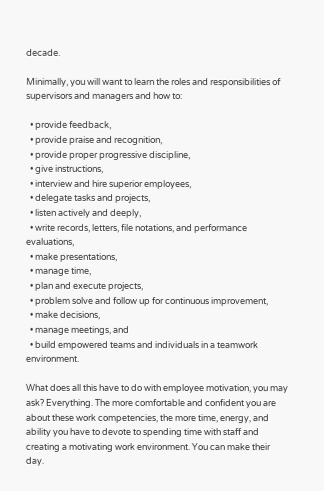decade.

Minimally, you will want to learn the roles and responsibilities of supervisors and managers and how to:

  • provide feedback,
  • provide praise and recognition,
  • provide proper progressive discipline,
  • give instructions,
  • interview and hire superior employees,
  • delegate tasks and projects,
  • listen actively and deeply,
  • write records, letters, file notations, and performance evaluations,
  • make presentations,
  • manage time,
  • plan and execute projects,
  • problem solve and follow up for continuous improvement,
  • make decisions,
  • manage meetings, and
  • build empowered teams and individuals in a teamwork environment.

What does all this have to do with employee motivation, you may ask? Everything. The more comfortable and confident you are about these work competencies, the more time, energy, and ability you have to devote to spending time with staff and creating a motivating work environment. You can make their day.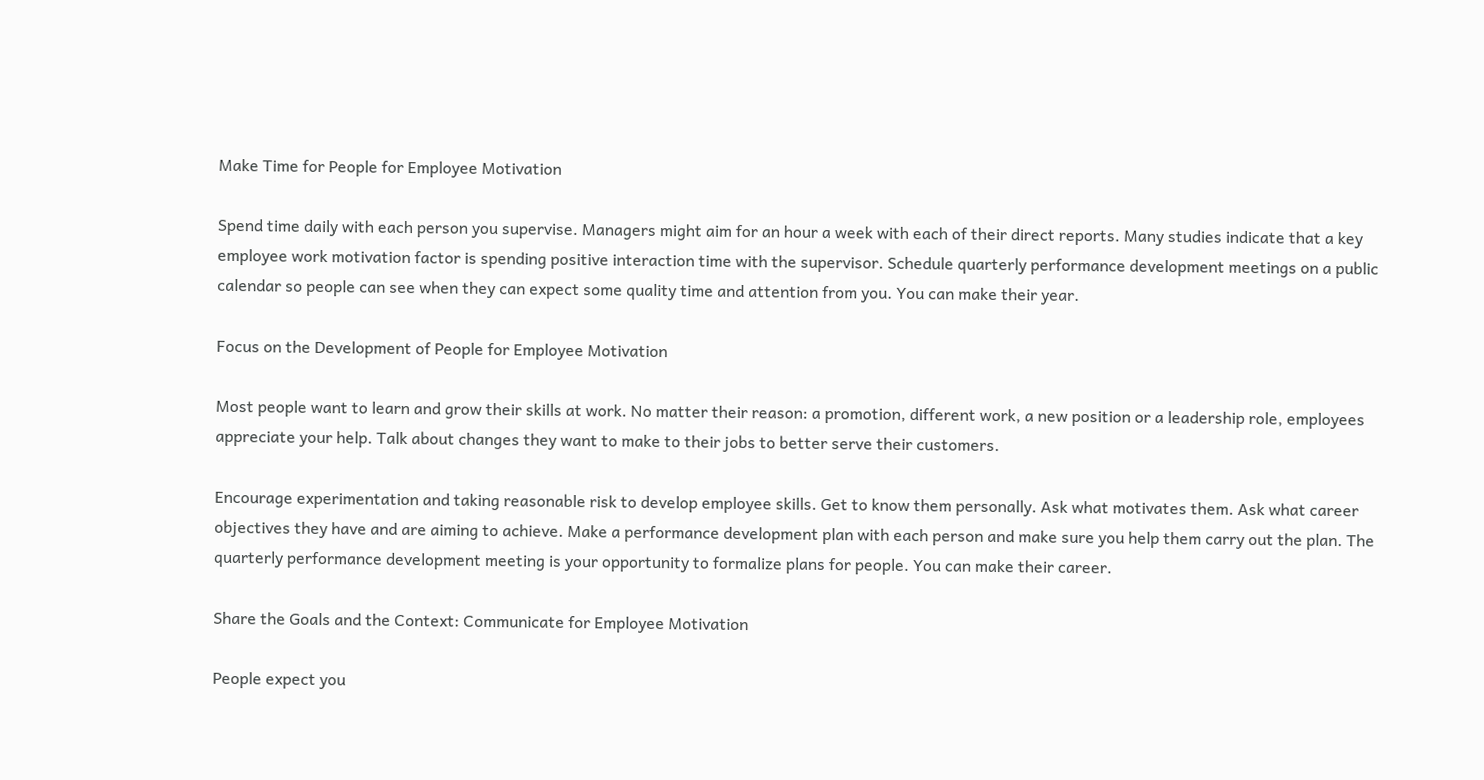Make Time for People for Employee Motivation

Spend time daily with each person you supervise. Managers might aim for an hour a week with each of their direct reports. Many studies indicate that a key employee work motivation factor is spending positive interaction time with the supervisor. Schedule quarterly performance development meetings on a public calendar so people can see when they can expect some quality time and attention from you. You can make their year.

Focus on the Development of People for Employee Motivation

Most people want to learn and grow their skills at work. No matter their reason: a promotion, different work, a new position or a leadership role, employees appreciate your help. Talk about changes they want to make to their jobs to better serve their customers.

Encourage experimentation and taking reasonable risk to develop employee skills. Get to know them personally. Ask what motivates them. Ask what career objectives they have and are aiming to achieve. Make a performance development plan with each person and make sure you help them carry out the plan. The quarterly performance development meeting is your opportunity to formalize plans for people. You can make their career.

Share the Goals and the Context: Communicate for Employee Motivation

People expect you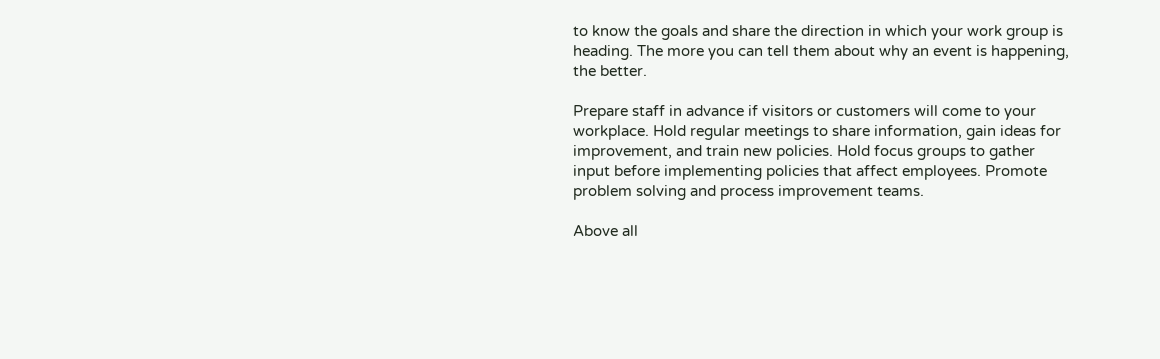to know the goals and share the direction in which your work group is heading. The more you can tell them about why an event is happening, the better.

Prepare staff in advance if visitors or customers will come to your workplace. Hold regular meetings to share information, gain ideas for improvement, and train new policies. Hold focus groups to gather input before implementing policies that affect employees. Promote problem solving and process improvement teams.

Above all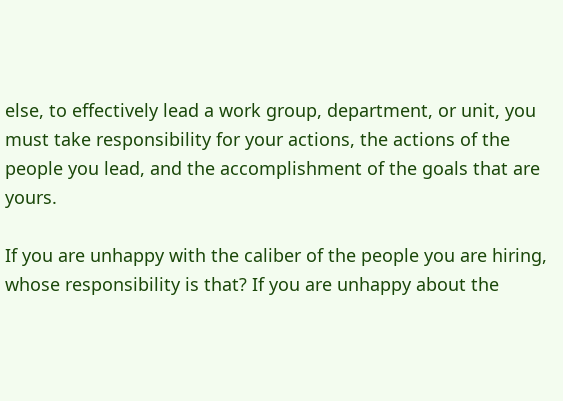else, to effectively lead a work group, department, or unit, you must take responsibility for your actions, the actions of the people you lead, and the accomplishment of the goals that are yours.

If you are unhappy with the caliber of the people you are hiring, whose responsibility is that? If you are unhappy about the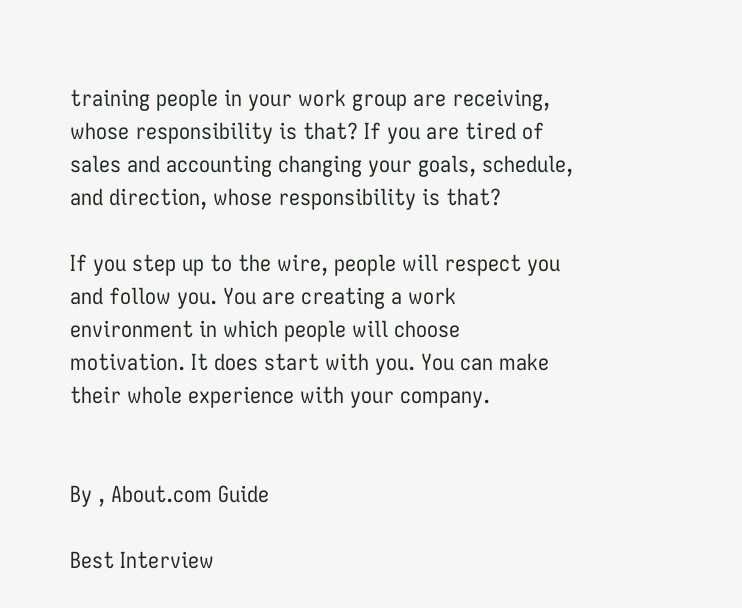training people in your work group are receiving, whose responsibility is that? If you are tired of sales and accounting changing your goals, schedule, and direction, whose responsibility is that?

If you step up to the wire, people will respect you and follow you. You are creating a work environment in which people will choose motivation. It does start with you. You can make their whole experience with your company.


By , About.com Guide

Best Interview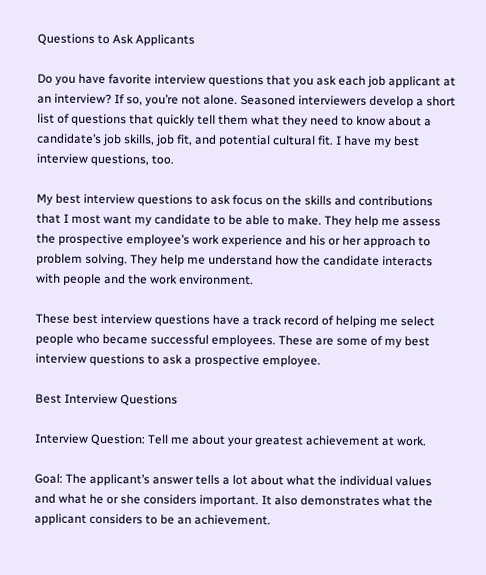Questions to Ask Applicants

Do you have favorite interview questions that you ask each job applicant at an interview? If so, you’re not alone. Seasoned interviewers develop a short list of questions that quickly tell them what they need to know about a candidate’s job skills, job fit, and potential cultural fit. I have my best interview questions, too.

My best interview questions to ask focus on the skills and contributions that I most want my candidate to be able to make. They help me assess the prospective employee’s work experience and his or her approach to problem solving. They help me understand how the candidate interacts with people and the work environment.

These best interview questions have a track record of helping me select people who became successful employees. These are some of my best interview questions to ask a prospective employee.

Best Interview Questions

Interview Question: Tell me about your greatest achievement at work.

Goal: The applicant’s answer tells a lot about what the individual values and what he or she considers important. It also demonstrates what the applicant considers to be an achievement.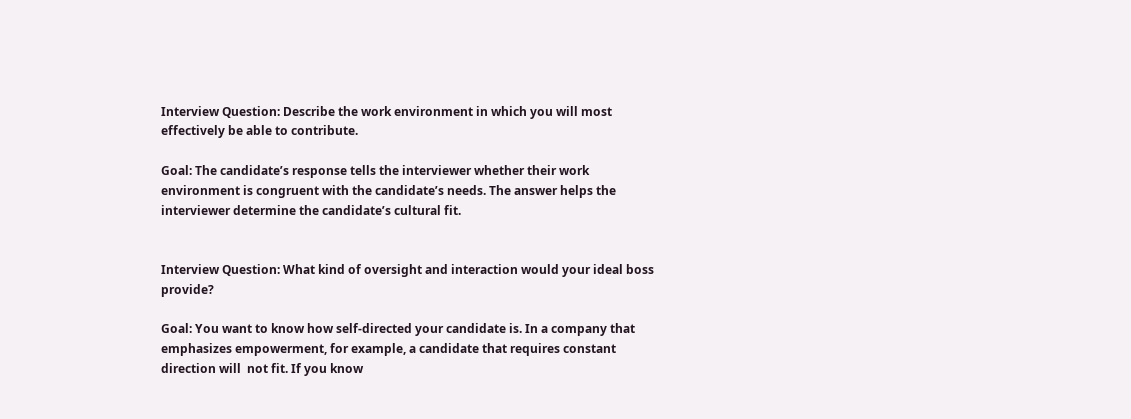Interview Question: Describe the work environment in which you will most effectively be able to contribute.

Goal: The candidate’s response tells the interviewer whether their work environment is congruent with the candidate’s needs. The answer helps the interviewer determine the candidate’s cultural fit.


Interview Question: What kind of oversight and interaction would your ideal boss provide?

Goal: You want to know how self-directed your candidate is. In a company that emphasizes empowerment, for example, a candidate that requires constant direction will  not fit. If you know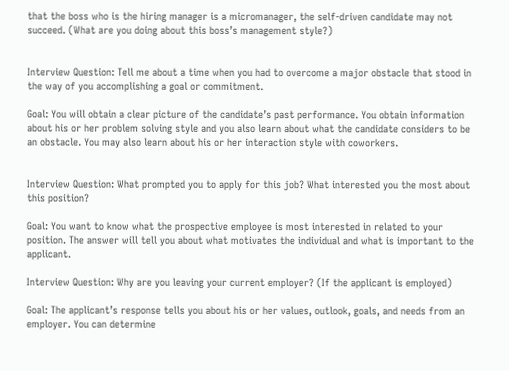that the boss who is the hiring manager is a micromanager, the self-driven candidate may not succeed. (What are you doing about this boss’s management style?)


Interview Question: Tell me about a time when you had to overcome a major obstacle that stood in the way of you accomplishing a goal or commitment.

Goal: You will obtain a clear picture of the candidate’s past performance. You obtain information about his or her problem solving style and you also learn about what the candidate considers to be an obstacle. You may also learn about his or her interaction style with coworkers.


Interview Question: What prompted you to apply for this job? What interested you the most about this position?

Goal: You want to know what the prospective employee is most interested in related to your position. The answer will tell you about what motivates the individual and what is important to the applicant.

Interview Question: Why are you leaving your current employer? (If the applicant is employed)

Goal: The applicant’s response tells you about his or her values, outlook, goals, and needs from an employer. You can determine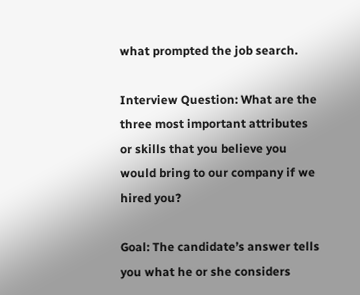what prompted the job search.

Interview Question: What are the three most important attributes or skills that you believe you would bring to our company if we hired you?

Goal: The candidate’s answer tells you what he or she considers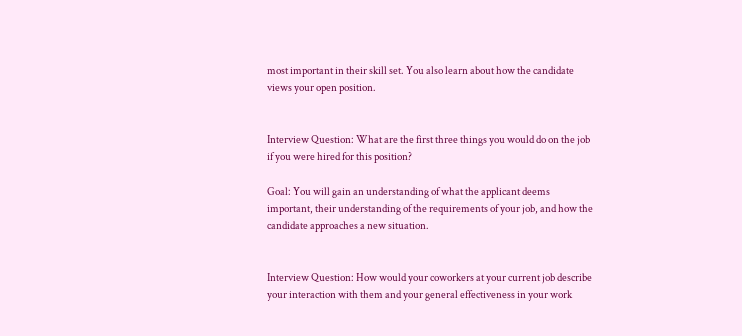most important in their skill set. You also learn about how the candidate views your open position.


Interview Question: What are the first three things you would do on the job if you were hired for this position?

Goal: You will gain an understanding of what the applicant deems important, their understanding of the requirements of your job, and how the candidate approaches a new situation.


Interview Question: How would your coworkers at your current job describe your interaction with them and your general effectiveness in your work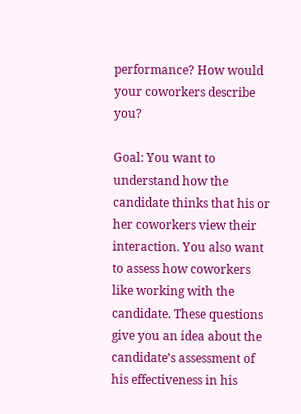performance? How would your coworkers describe you?

Goal: You want to understand how the candidate thinks that his or her coworkers view their interaction. You also want to assess how coworkers like working with the candidate. These questions give you an idea about the candidate’s assessment of his effectiveness in his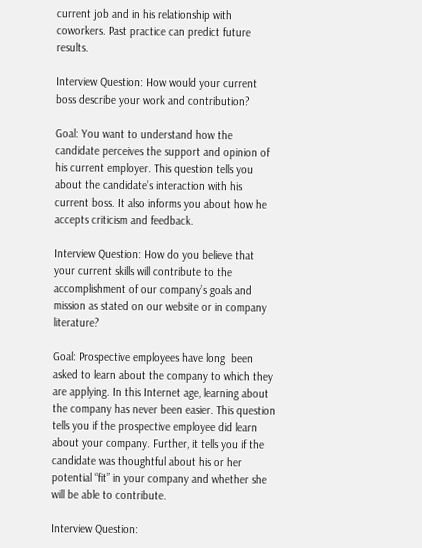current job and in his relationship with coworkers. Past practice can predict future results.

Interview Question: How would your current boss describe your work and contribution?

Goal: You want to understand how the candidate perceives the support and opinion of his current employer. This question tells you about the candidate’s interaction with his current boss. It also informs you about how he accepts criticism and feedback.

Interview Question: How do you believe that your current skills will contribute to the accomplishment of our company’s goals and mission as stated on our website or in company literature?

Goal: Prospective employees have long  been asked to learn about the company to which they are applying. In this Internet age, learning about the company has never been easier. This question tells you if the prospective employee did learn about your company. Further, it tells you if the candidate was thoughtful about his or her potential “fit” in your company and whether she will be able to contribute.

Interview Question: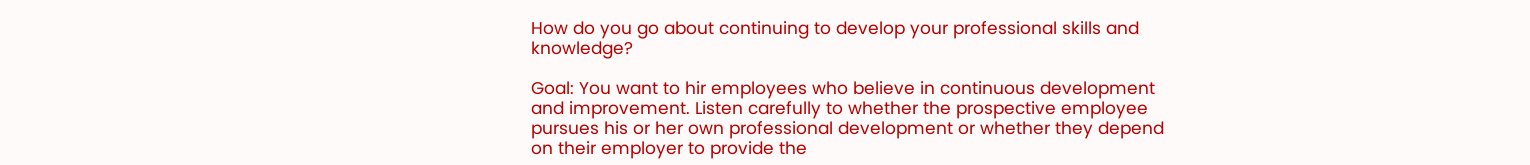How do you go about continuing to develop your professional skills and knowledge?

Goal: You want to hir employees who believe in continuous development and improvement. Listen carefully to whether the prospective employee pursues his or her own professional development or whether they depend on their employer to provide the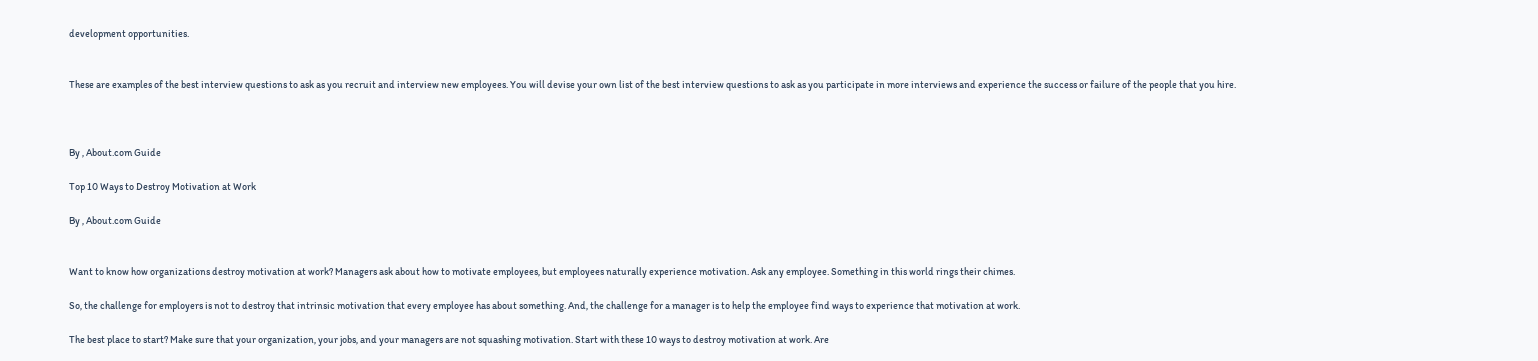development opportunities.


These are examples of the best interview questions to ask as you recruit and interview new employees. You will devise your own list of the best interview questions to ask as you participate in more interviews and experience the success or failure of the people that you hire.



By , About.com Guide

Top 10 Ways to Destroy Motivation at Work

By , About.com Guide


Want to know how organizations destroy motivation at work? Managers ask about how to motivate employees, but employees naturally experience motivation. Ask any employee. Something in this world rings their chimes.

So, the challenge for employers is not to destroy that intrinsic motivation that every employee has about something. And, the challenge for a manager is to help the employee find ways to experience that motivation at work.

The best place to start? Make sure that your organization, your jobs, and your managers are not squashing motivation. Start with these 10 ways to destroy motivation at work. Are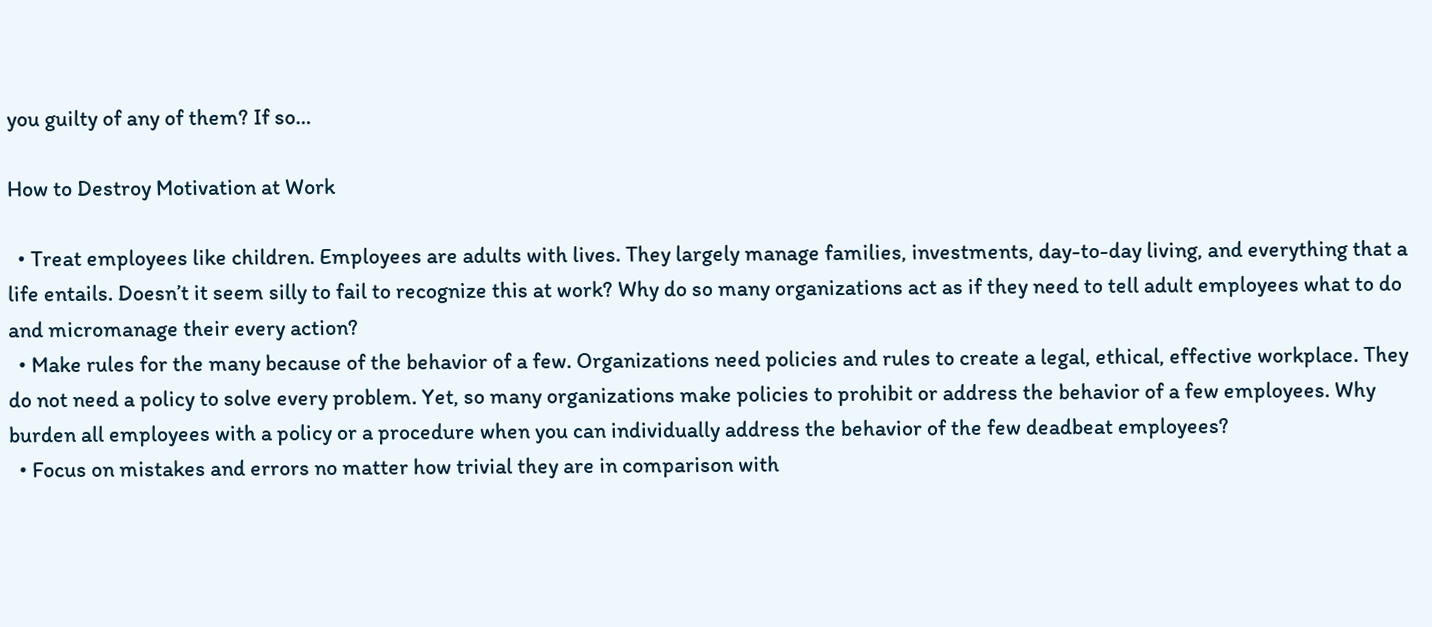you guilty of any of them? If so…

How to Destroy Motivation at Work

  • Treat employees like children. Employees are adults with lives. They largely manage families, investments, day-to-day living, and everything that a life entails. Doesn’t it seem silly to fail to recognize this at work? Why do so many organizations act as if they need to tell adult employees what to do and micromanage their every action?
  • Make rules for the many because of the behavior of a few. Organizations need policies and rules to create a legal, ethical, effective workplace. They do not need a policy to solve every problem. Yet, so many organizations make policies to prohibit or address the behavior of a few employees. Why burden all employees with a policy or a procedure when you can individually address the behavior of the few deadbeat employees?
  • Focus on mistakes and errors no matter how trivial they are in comparison with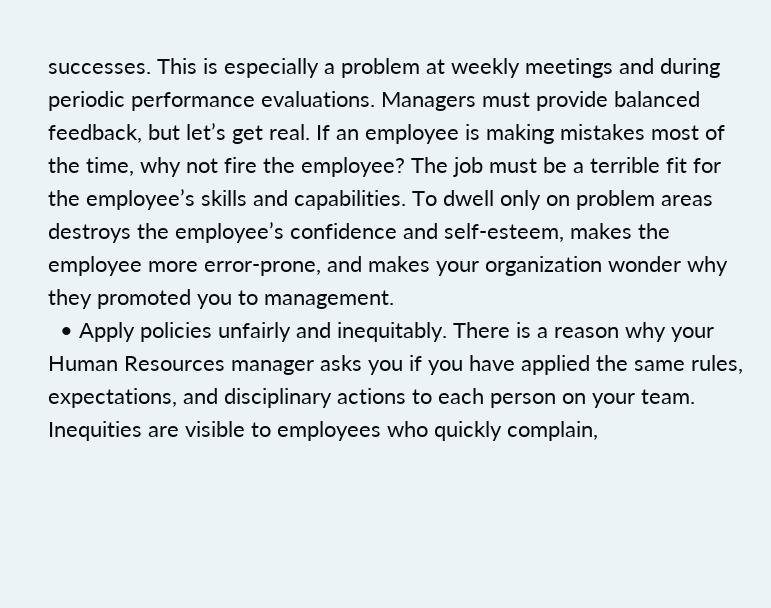successes. This is especially a problem at weekly meetings and during periodic performance evaluations. Managers must provide balanced feedback, but let’s get real. If an employee is making mistakes most of the time, why not fire the employee? The job must be a terrible fit for the employee’s skills and capabilities. To dwell only on problem areas destroys the employee’s confidence and self-esteem, makes the employee more error-prone, and makes your organization wonder why they promoted you to management.
  • Apply policies unfairly and inequitably. There is a reason why your Human Resources manager asks you if you have applied the same rules, expectations, and disciplinary actions to each person on your team. Inequities are visible to employees who quickly complain,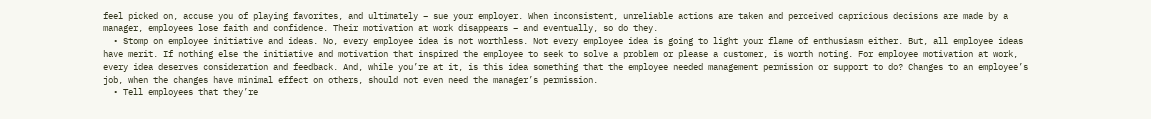feel picked on, accuse you of playing favorites, and ultimately – sue your employer. When inconsistent, unreliable actions are taken and perceived capricious decisions are made by a manager, employees lose faith and confidence. Their motivation at work disappears – and eventually, so do they.
  • Stomp on employee initiative and ideas. No, every employee idea is not worthless. Not every employee idea is going to light your flame of enthusiasm either. But, all employee ideas have merit. If nothing else the initiative and motivation that inspired the employee to seek to solve a problem or please a customer, is worth noting. For employee motivation at work, every idea deserves consideration and feedback. And, while you’re at it, is this idea something that the employee needed management permission or support to do? Changes to an employee’s job, when the changes have minimal effect on others, should not even need the manager’s permission.
  • Tell employees that they’re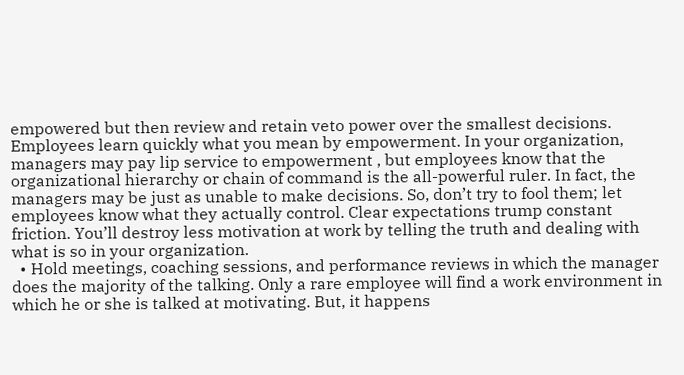empowered but then review and retain veto power over the smallest decisions. Employees learn quickly what you mean by empowerment. In your organization, managers may pay lip service to empowerment , but employees know that the organizational hierarchy or chain of command is the all-powerful ruler. In fact, the managers may be just as unable to make decisions. So, don’t try to fool them; let employees know what they actually control. Clear expectations trump constant friction. You’ll destroy less motivation at work by telling the truth and dealing with what is so in your organization.
  • Hold meetings, coaching sessions, and performance reviews in which the manager does the majority of the talking. Only a rare employee will find a work environment in which he or she is talked at motivating. But, it happens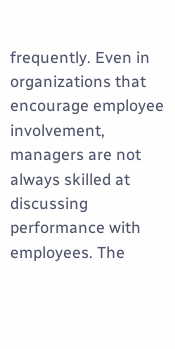frequently. Even in organizations that encourage employee involvement, managers are not always skilled at discussing performance with employees. The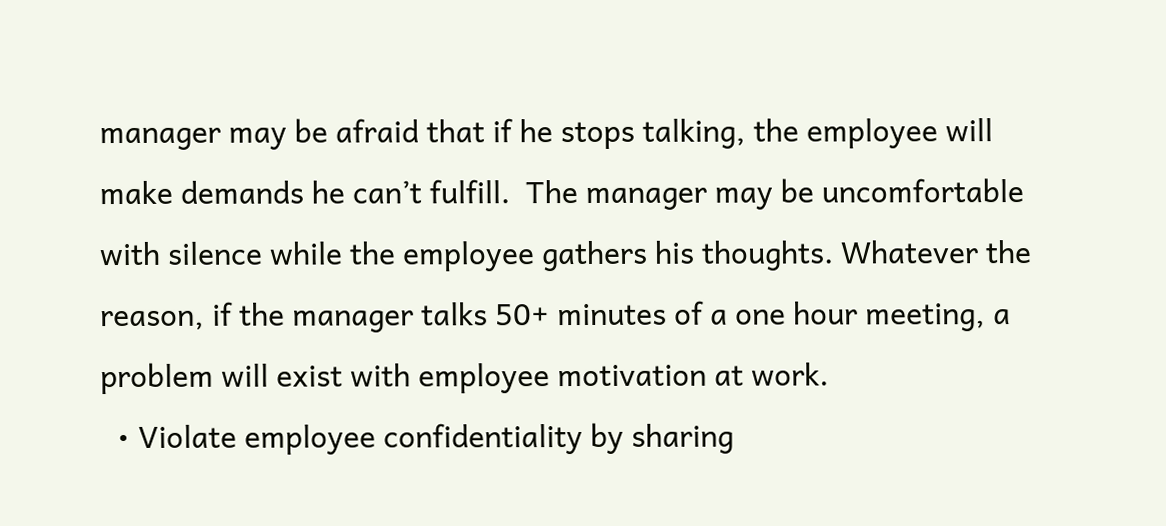manager may be afraid that if he stops talking, the employee will make demands he can’t fulfill.  The manager may be uncomfortable with silence while the employee gathers his thoughts. Whatever the reason, if the manager talks 50+ minutes of a one hour meeting, a problem will exist with employee motivation at work.
  • Violate employee confidentiality by sharing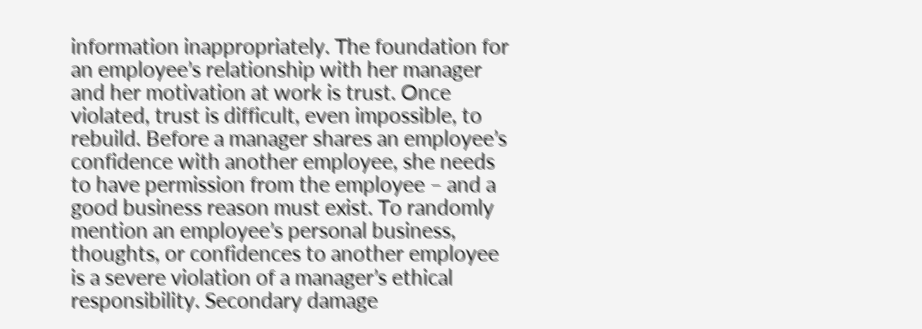information inappropriately. The foundation for an employee’s relationship with her manager and her motivation at work is trust. Once violated, trust is difficult, even impossible, to rebuild. Before a manager shares an employee’s confidence with another employee, she needs to have permission from the employee – and a good business reason must exist. To randomly mention an employee’s personal business, thoughts, or confidences to another employee is a severe violation of a manager’s ethical responsibility. Secondary damage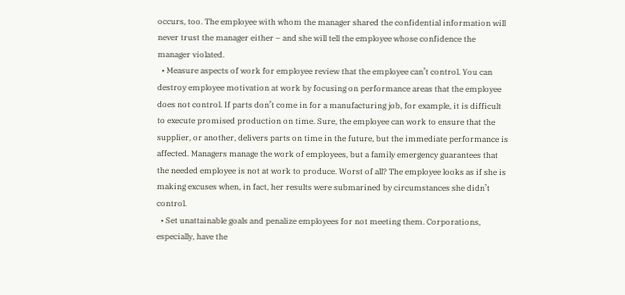occurs, too. The employee with whom the manager shared the confidential information will never trust the manager either – and she will tell the employee whose confidence the manager violated.
  • Measure aspects of work for employee review that the employee can’t control. You can destroy employee motivation at work by focusing on performance areas that the employee does not control. If parts don’t come in for a manufacturing job, for example, it is difficult to execute promised production on time. Sure, the employee can work to ensure that the supplier, or another, delivers parts on time in the future, but the immediate performance is affected. Managers manage the work of employees, but a family emergency guarantees that the needed employee is not at work to produce. Worst of all? The employee looks as if she is making excuses when, in fact, her results were submarined by circumstances she didn’t control.
  • Set unattainable goals and penalize employees for not meeting them. Corporations, especially, have the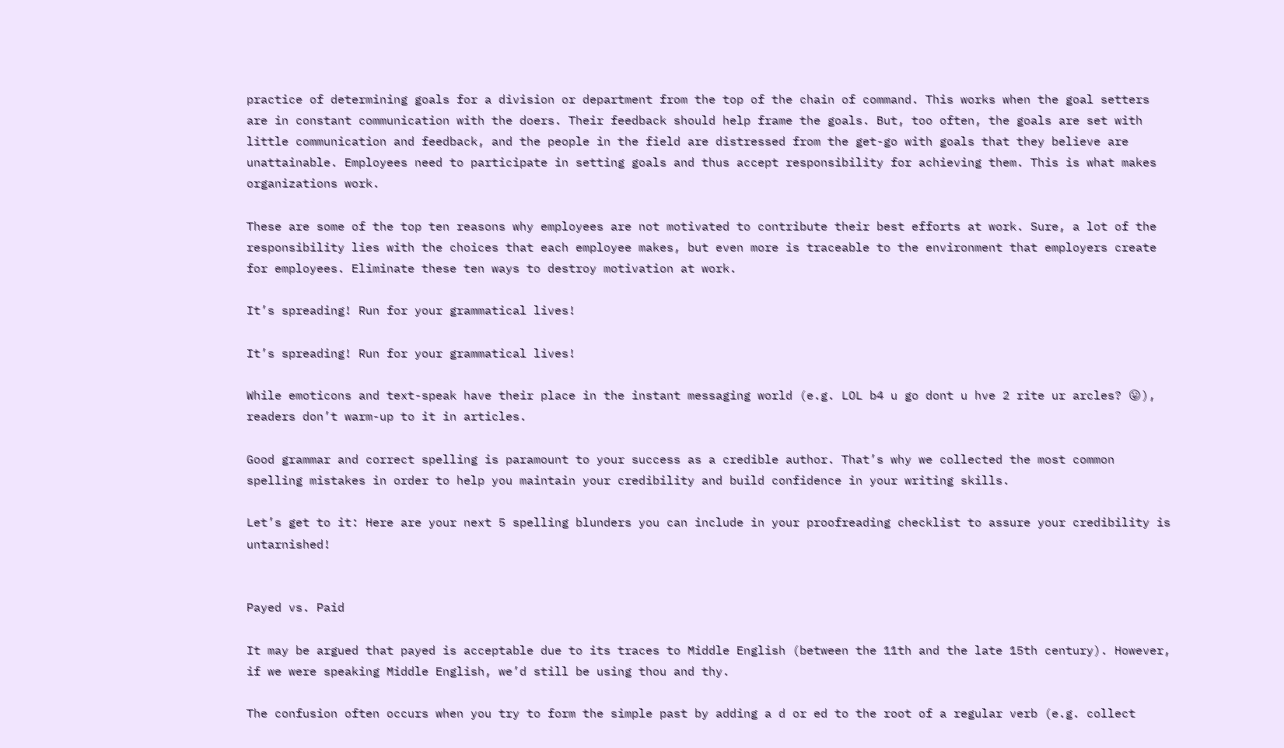practice of determining goals for a division or department from the top of the chain of command. This works when the goal setters are in constant communication with the doers. Their feedback should help frame the goals. But, too often, the goals are set with little communication and feedback, and the people in the field are distressed from the get-go with goals that they believe are unattainable. Employees need to participate in setting goals and thus accept responsibility for achieving them. This is what makes organizations work.

These are some of the top ten reasons why employees are not motivated to contribute their best efforts at work. Sure, a lot of the responsibility lies with the choices that each employee makes, but even more is traceable to the environment that employers create for employees. Eliminate these ten ways to destroy motivation at work.

It’s spreading! Run for your grammatical lives!

It’s spreading! Run for your grammatical lives!

While emoticons and text-speak have their place in the instant messaging world (e.g. LOL b4 u go dont u hve 2 rite ur arcles? 😛), readers don’t warm-up to it in articles.

Good grammar and correct spelling is paramount to your success as a credible author. That’s why we collected the most common spelling mistakes in order to help you maintain your credibility and build confidence in your writing skills.

Let’s get to it: Here are your next 5 spelling blunders you can include in your proofreading checklist to assure your credibility is untarnished!


Payed vs. Paid

It may be argued that payed is acceptable due to its traces to Middle English (between the 11th and the late 15th century). However, if we were speaking Middle English, we’d still be using thou and thy.

The confusion often occurs when you try to form the simple past by adding a d or ed to the root of a regular verb (e.g. collect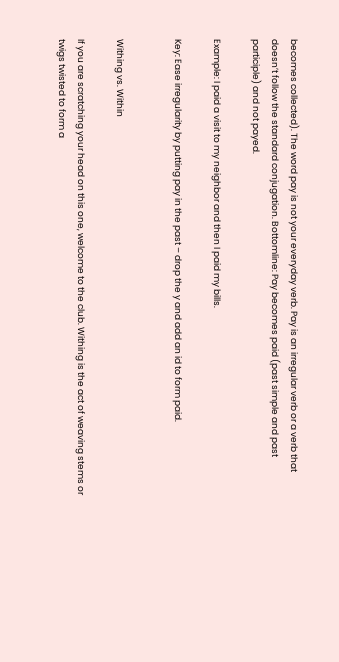becomes collected). The word pay is not your everyday verb. Pay is an irregular verb or a verb that doesn’t follow the standard conjugation. Bottomline: Pay becomes paid (past simple and past participle) and not payed.

Example: I paid a visit to my neighbor and then I paid my bills.

Key: Ease irregularity by putting pay in the past – drop the y and add an id to form paid.


Withing vs. Within

If you are scratching your head on this one, welcome to the club. Withing is the act of weaving stems or twigs twisted to form a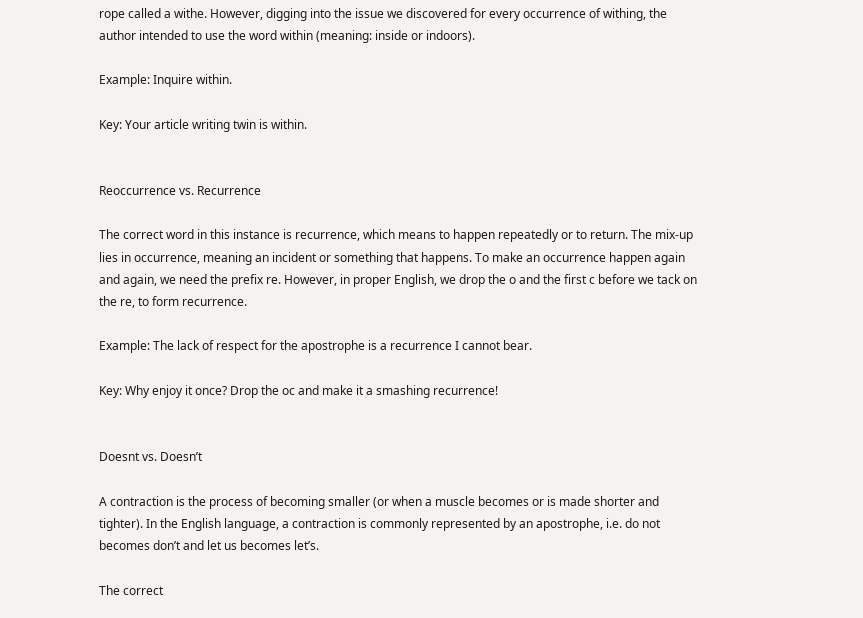rope called a withe. However, digging into the issue we discovered for every occurrence of withing, the author intended to use the word within (meaning: inside or indoors).

Example: Inquire within.

Key: Your article writing twin is within.


Reoccurrence vs. Recurrence

The correct word in this instance is recurrence, which means to happen repeatedly or to return. The mix-up lies in occurrence, meaning an incident or something that happens. To make an occurrence happen again and again, we need the prefix re. However, in proper English, we drop the o and the first c before we tack on the re, to form recurrence.

Example: The lack of respect for the apostrophe is a recurrence I cannot bear.

Key: Why enjoy it once? Drop the oc and make it a smashing recurrence!


Doesnt vs. Doesn’t

A contraction is the process of becoming smaller (or when a muscle becomes or is made shorter and tighter). In the English language, a contraction is commonly represented by an apostrophe, i.e. do not becomes don’t and let us becomes let’s.

The correct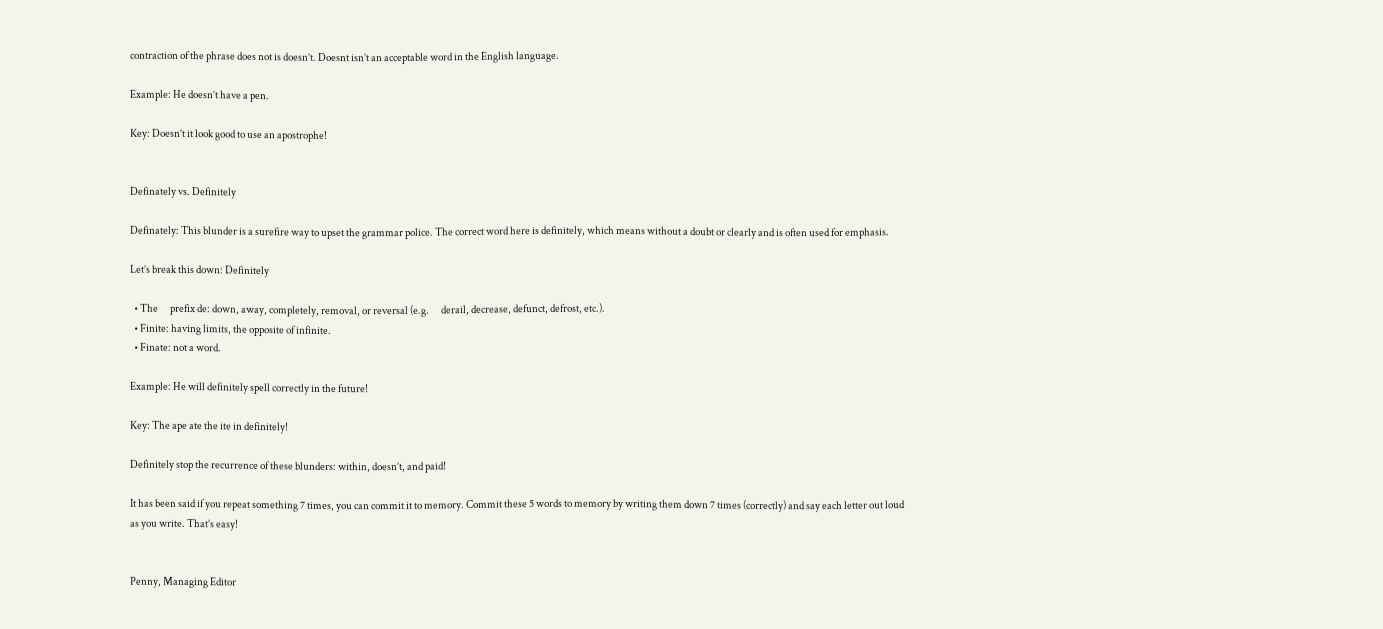contraction of the phrase does not is doesn’t. Doesnt isn’t an acceptable word in the English language.

Example: He doesn’t have a pen.

Key: Doesn’t it look good to use an apostrophe!


Definately vs. Definitely

Definately: This blunder is a surefire way to upset the grammar police. The correct word here is definitely, which means without a doubt or clearly and is often used for emphasis.

Let’s break this down: Definitely

  • The      prefix de: down, away, completely, removal, or reversal (e.g.      derail, decrease, defunct, defrost, etc.).
  • Finite: having limits, the opposite of infinite.
  • Finate: not a word.

Example: He will definitely spell correctly in the future!

Key: The ape ate the ite in definitely!

Definitely stop the recurrence of these blunders: within, doesn’t, and paid!

It has been said if you repeat something 7 times, you can commit it to memory. Commit these 5 words to memory by writing them down 7 times (correctly) and say each letter out loud as you write. That’s easy!


Penny, Managing Editor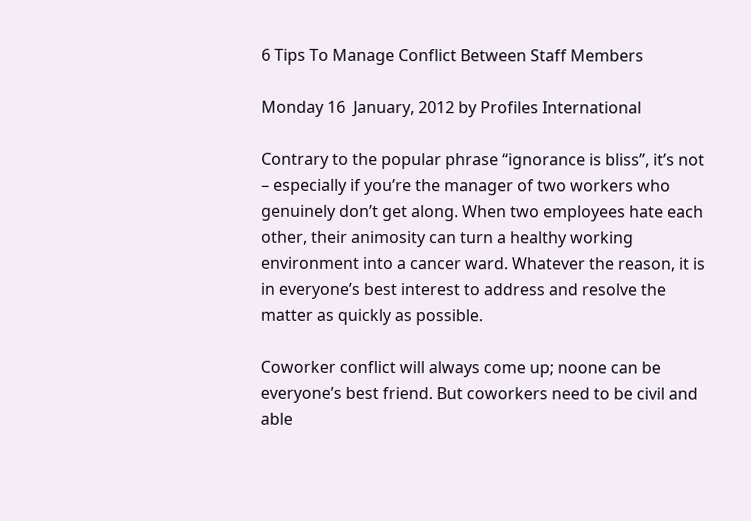6 Tips To Manage Conflict Between Staff Members

Monday 16  January, 2012 by Profiles International

Contrary to the popular phrase “ignorance is bliss”, it’s not – especially if you’re the manager of two workers who genuinely don’t get along. When two employees hate each other, their animosity can turn a healthy working environment into a cancer ward. Whatever the reason, it is in everyone’s best interest to address and resolve the matter as quickly as possible.

Coworker conflict will always come up; noone can be everyone’s best friend. But coworkers need to be civil and able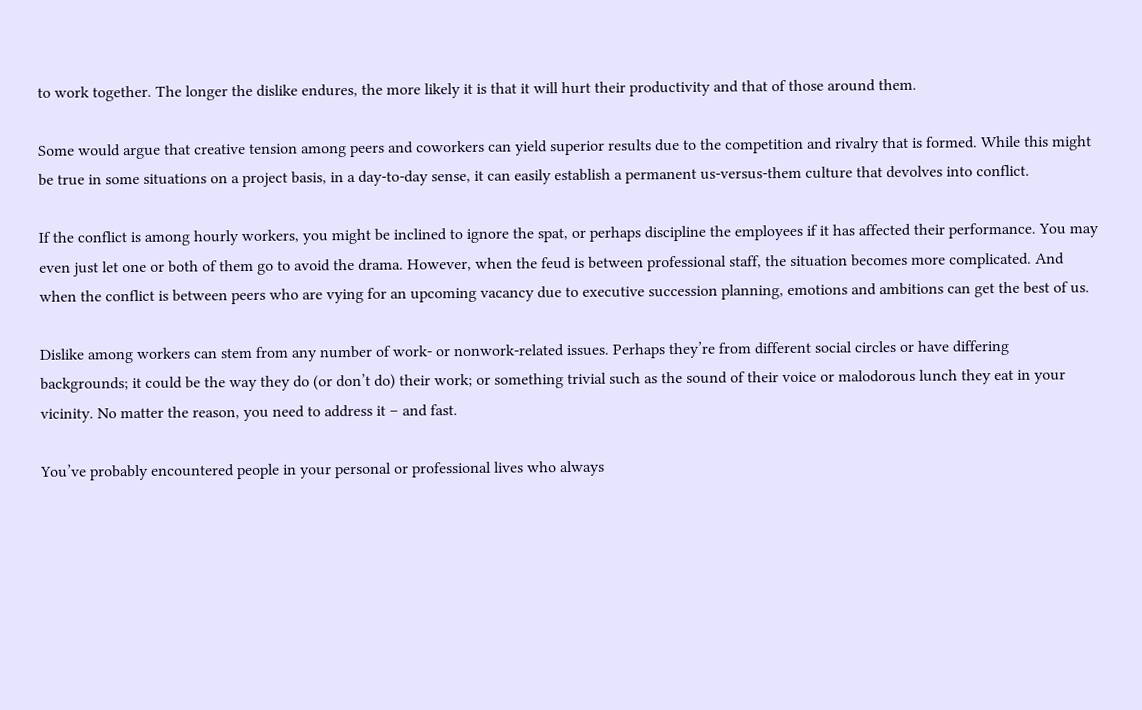to work together. The longer the dislike endures, the more likely it is that it will hurt their productivity and that of those around them.

Some would argue that creative tension among peers and coworkers can yield superior results due to the competition and rivalry that is formed. While this might be true in some situations on a project basis, in a day-to-day sense, it can easily establish a permanent us-versus-them culture that devolves into conflict.

If the conflict is among hourly workers, you might be inclined to ignore the spat, or perhaps discipline the employees if it has affected their performance. You may even just let one or both of them go to avoid the drama. However, when the feud is between professional staff, the situation becomes more complicated. And when the conflict is between peers who are vying for an upcoming vacancy due to executive succession planning, emotions and ambitions can get the best of us.

Dislike among workers can stem from any number of work- or nonwork-related issues. Perhaps they’re from different social circles or have differing backgrounds; it could be the way they do (or don’t do) their work; or something trivial such as the sound of their voice or malodorous lunch they eat in your vicinity. No matter the reason, you need to address it – and fast.

You’ve probably encountered people in your personal or professional lives who always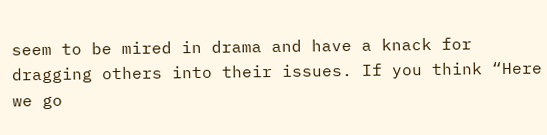seem to be mired in drama and have a knack for dragging others into their issues. If you think “Here we go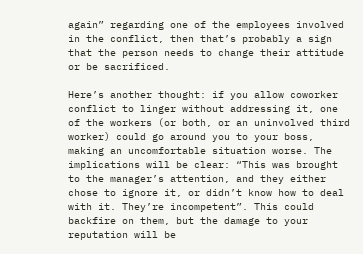again” regarding one of the employees involved in the conflict, then that’s probably a sign that the person needs to change their attitude or be sacrificed.

Here’s another thought: if you allow coworker conflict to linger without addressing it, one of the workers (or both, or an uninvolved third worker) could go around you to your boss, making an uncomfortable situation worse. The implications will be clear: “This was brought to the manager’s attention, and they either chose to ignore it, or didn’t know how to deal with it. They’re incompetent”. This could backfire on them, but the damage to your reputation will be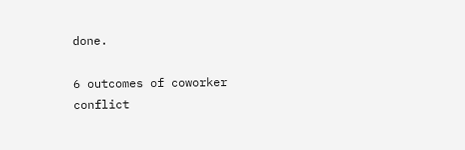done.

6 outcomes of coworker conflict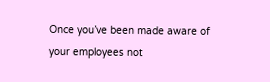Once you’ve been made aware of your employees not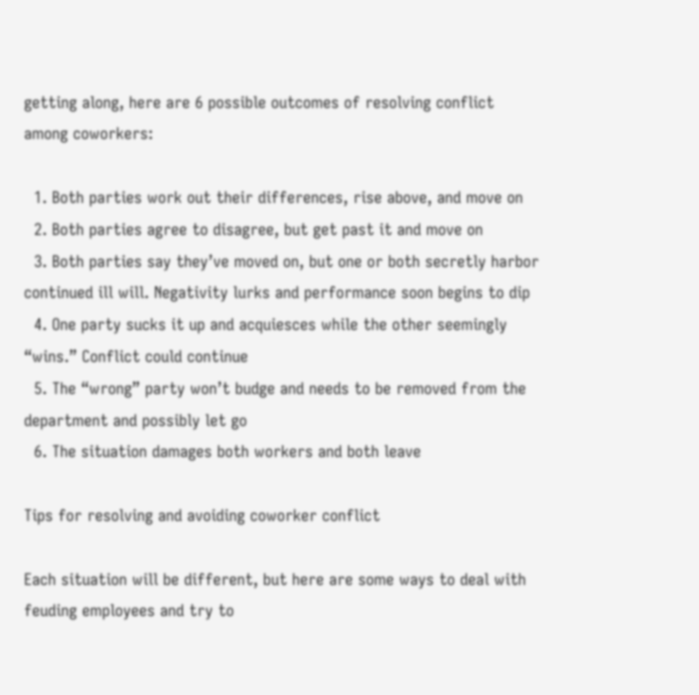getting along, here are 6 possible outcomes of resolving conflict among coworkers:

  1. Both parties work out their differences, rise above, and move on
  2. Both parties agree to disagree, but get past it and move on
  3. Both parties say they’ve moved on, but one or both secretly harbor continued ill will. Negativity lurks and performance soon begins to dip
  4. One party sucks it up and acquiesces while the other seemingly “wins.” Conflict could continue
  5. The “wrong” party won’t budge and needs to be removed from the department and possibly let go
  6. The situation damages both workers and both leave

Tips for resolving and avoiding coworker conflict

Each situation will be different, but here are some ways to deal with feuding employees and try to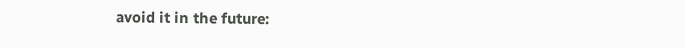avoid it in the future: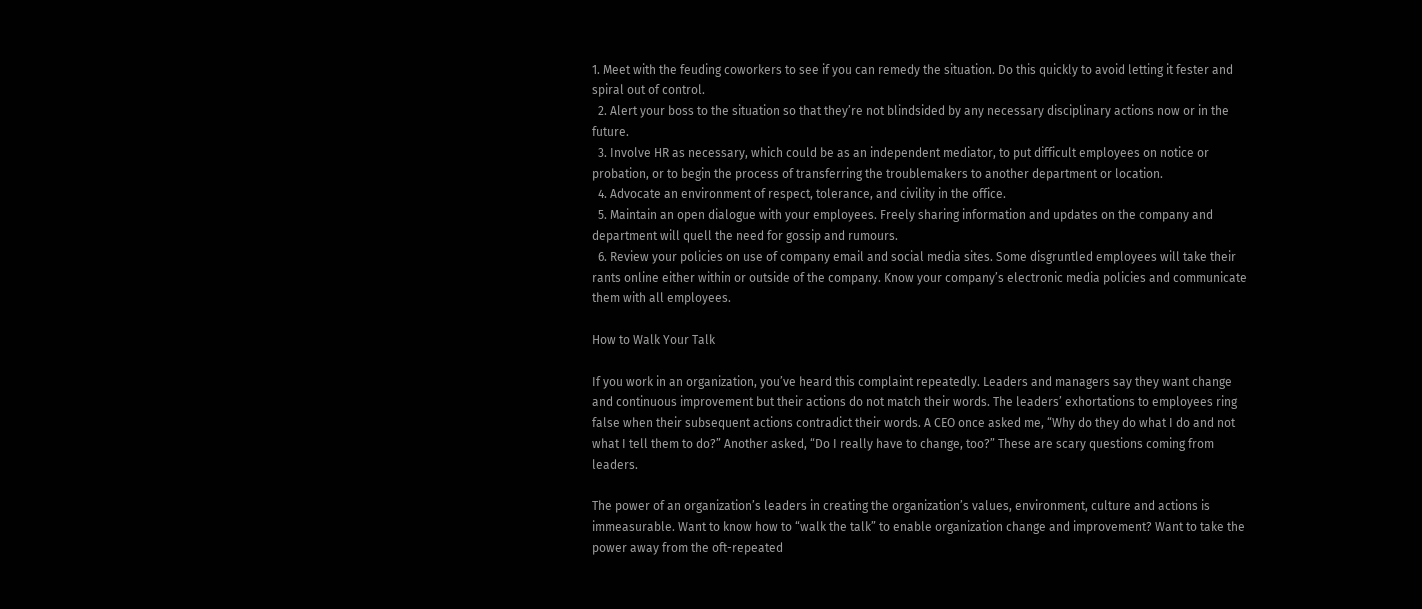1. Meet with the feuding coworkers to see if you can remedy the situation. Do this quickly to avoid letting it fester and spiral out of control.
  2. Alert your boss to the situation so that they’re not blindsided by any necessary disciplinary actions now or in the future.
  3. Involve HR as necessary, which could be as an independent mediator, to put difficult employees on notice or probation, or to begin the process of transferring the troublemakers to another department or location.
  4. Advocate an environment of respect, tolerance, and civility in the office.
  5. Maintain an open dialogue with your employees. Freely sharing information and updates on the company and department will quell the need for gossip and rumours.
  6. Review your policies on use of company email and social media sites. Some disgruntled employees will take their rants online either within or outside of the company. Know your company’s electronic media policies and communicate them with all employees.

How to Walk Your Talk

If you work in an organization, you’ve heard this complaint repeatedly. Leaders and managers say they want change and continuous improvement but their actions do not match their words. The leaders’ exhortations to employees ring false when their subsequent actions contradict their words. A CEO once asked me, “Why do they do what I do and not what I tell them to do?” Another asked, “Do I really have to change, too?” These are scary questions coming from leaders.

The power of an organization’s leaders in creating the organization’s values, environment, culture and actions is immeasurable. Want to know how to “walk the talk” to enable organization change and improvement? Want to take the power away from the oft-repeated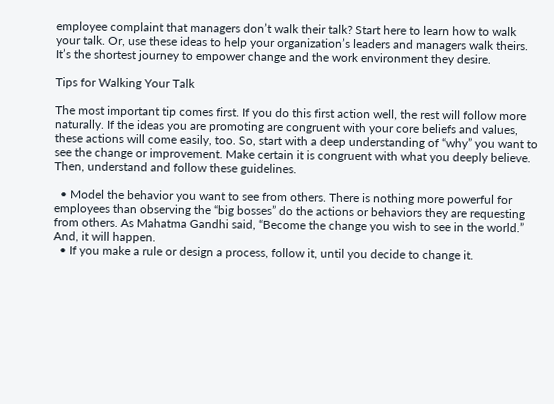employee complaint that managers don’t walk their talk? Start here to learn how to walk your talk. Or, use these ideas to help your organization’s leaders and managers walk theirs. It’s the shortest journey to empower change and the work environment they desire.

Tips for Walking Your Talk

The most important tip comes first. If you do this first action well, the rest will follow more naturally. If the ideas you are promoting are congruent with your core beliefs and values, these actions will come easily, too. So, start with a deep understanding of “why” you want to see the change or improvement. Make certain it is congruent with what you deeply believe. Then, understand and follow these guidelines.

  • Model the behavior you want to see from others. There is nothing more powerful for employees than observing the “big bosses” do the actions or behaviors they are requesting from others. As Mahatma Gandhi said, “Become the change you wish to see in the world.” And, it will happen.
  • If you make a rule or design a process, follow it, until you decide to change it.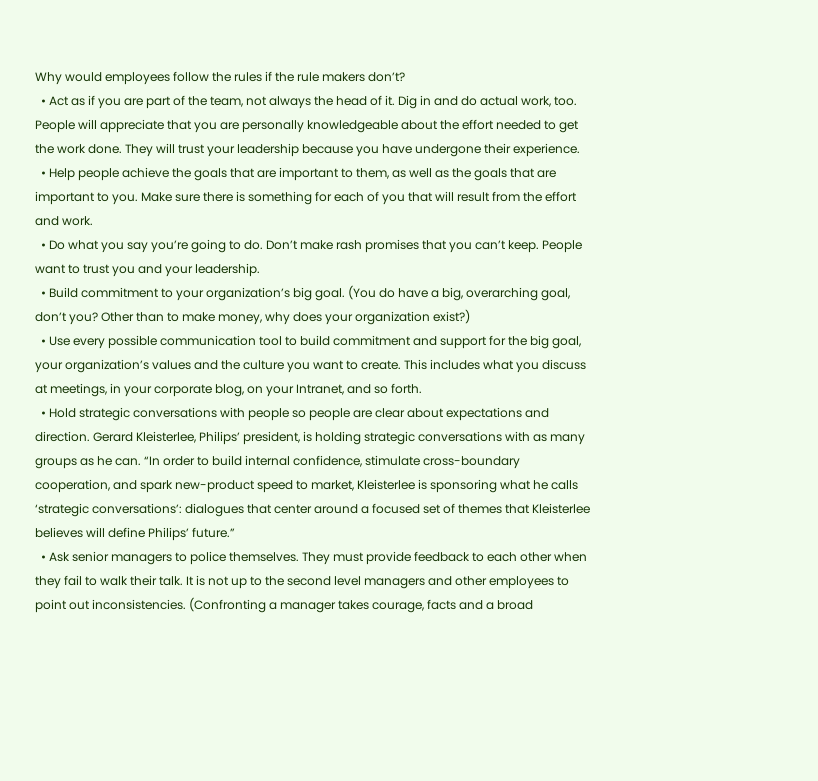Why would employees follow the rules if the rule makers don’t?
  • Act as if you are part of the team, not always the head of it. Dig in and do actual work, too. People will appreciate that you are personally knowledgeable about the effort needed to get the work done. They will trust your leadership because you have undergone their experience.
  • Help people achieve the goals that are important to them, as well as the goals that are important to you. Make sure there is something for each of you that will result from the effort and work.
  • Do what you say you’re going to do. Don’t make rash promises that you can’t keep. People want to trust you and your leadership.
  • Build commitment to your organization’s big goal. (You do have a big, overarching goal, don’t you? Other than to make money, why does your organization exist?)
  • Use every possible communication tool to build commitment and support for the big goal, your organization’s values and the culture you want to create. This includes what you discuss at meetings, in your corporate blog, on your Intranet, and so forth.
  • Hold strategic conversations with people so people are clear about expectations and direction. Gerard Kleisterlee, Philips’ president, is holding strategic conversations with as many groups as he can. “In order to build internal confidence, stimulate cross-boundary cooperation, and spark new-product speed to market, Kleisterlee is sponsoring what he calls ‘strategic conversations’: dialogues that center around a focused set of themes that Kleisterlee believes will define Philips’ future.”
  • Ask senior managers to police themselves. They must provide feedback to each other when they fail to walk their talk. It is not up to the second level managers and other employees to point out inconsistencies. (Confronting a manager takes courage, facts and a broad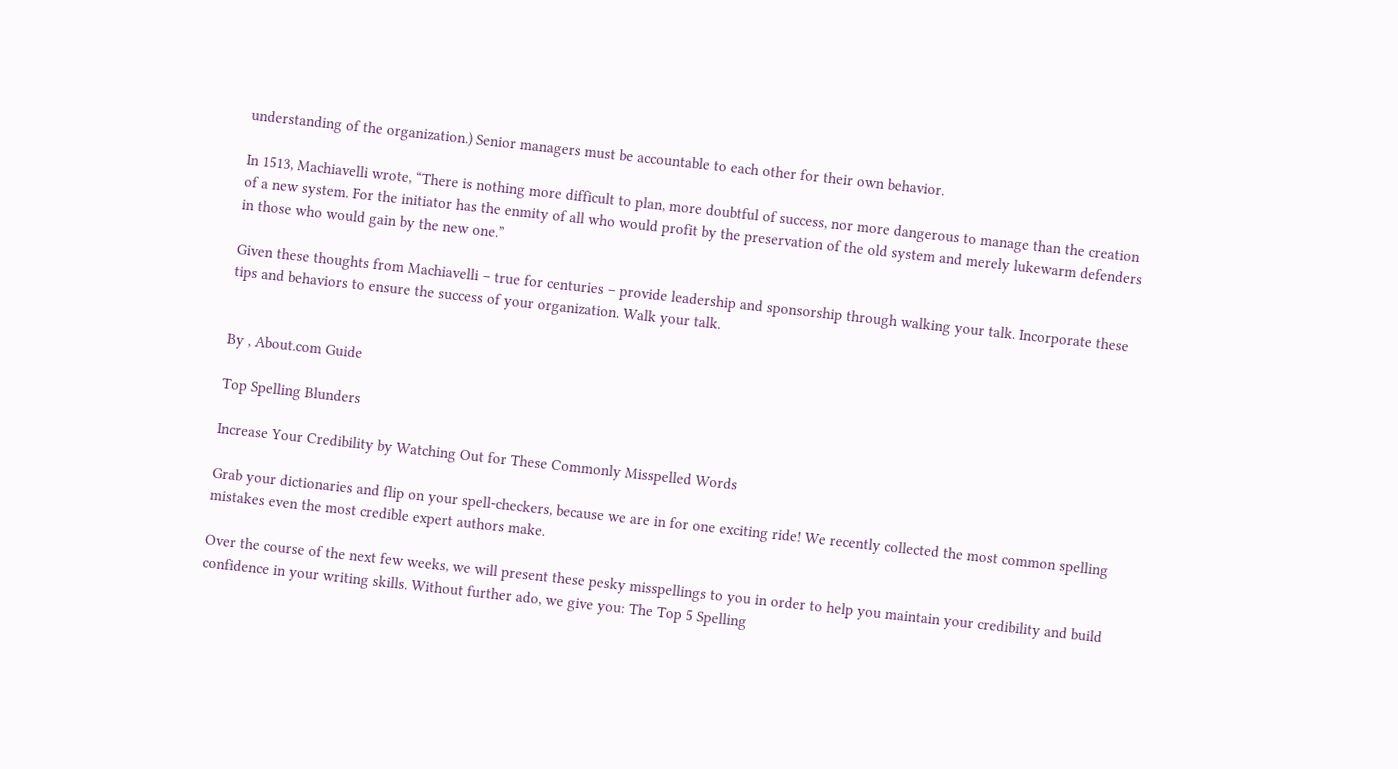understanding of the organization.) Senior managers must be accountable to each other for their own behavior.

In 1513, Machiavelli wrote, “There is nothing more difficult to plan, more doubtful of success, nor more dangerous to manage than the creation of a new system. For the initiator has the enmity of all who would profit by the preservation of the old system and merely lukewarm defenders in those who would gain by the new one.”

Given these thoughts from Machiavelli – true for centuries – provide leadership and sponsorship through walking your talk. Incorporate these tips and behaviors to ensure the success of your organization. Walk your talk.


By , About.com Guide

Top Spelling Blunders

Increase Your Credibility by Watching Out for These Commonly Misspelled Words

Grab your dictionaries and flip on your spell-checkers, because we are in for one exciting ride! We recently collected the most common spelling mistakes even the most credible expert authors make.

Over the course of the next few weeks, we will present these pesky misspellings to you in order to help you maintain your credibility and build confidence in your writing skills. Without further ado, we give you: The Top 5 Spelling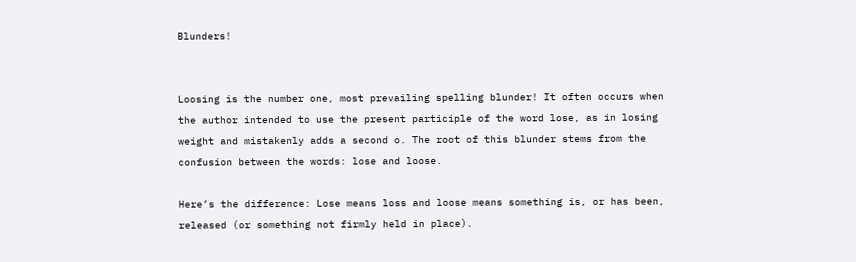Blunders!


Loosing is the number one, most prevailing spelling blunder! It often occurs when the author intended to use the present participle of the word lose, as in losing weight and mistakenly adds a second o. The root of this blunder stems from the confusion between the words: lose and loose.

Here’s the difference: Lose means loss and loose means something is, or has been, released (or something not firmly held in place).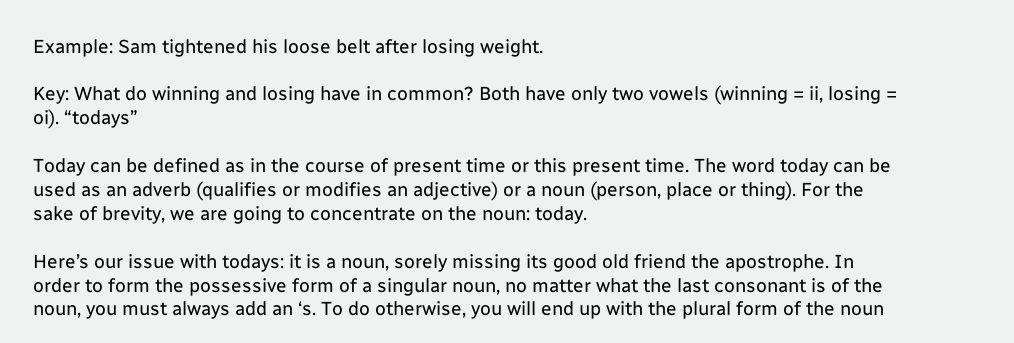Example: Sam tightened his loose belt after losing weight.

Key: What do winning and losing have in common? Both have only two vowels (winning = ii, losing = oi). “todays”

Today can be defined as in the course of present time or this present time. The word today can be used as an adverb (qualifies or modifies an adjective) or a noun (person, place or thing). For the sake of brevity, we are going to concentrate on the noun: today.

Here’s our issue with todays: it is a noun, sorely missing its good old friend the apostrophe. In order to form the possessive form of a singular noun, no matter what the last consonant is of the noun, you must always add an ‘s. To do otherwise, you will end up with the plural form of the noun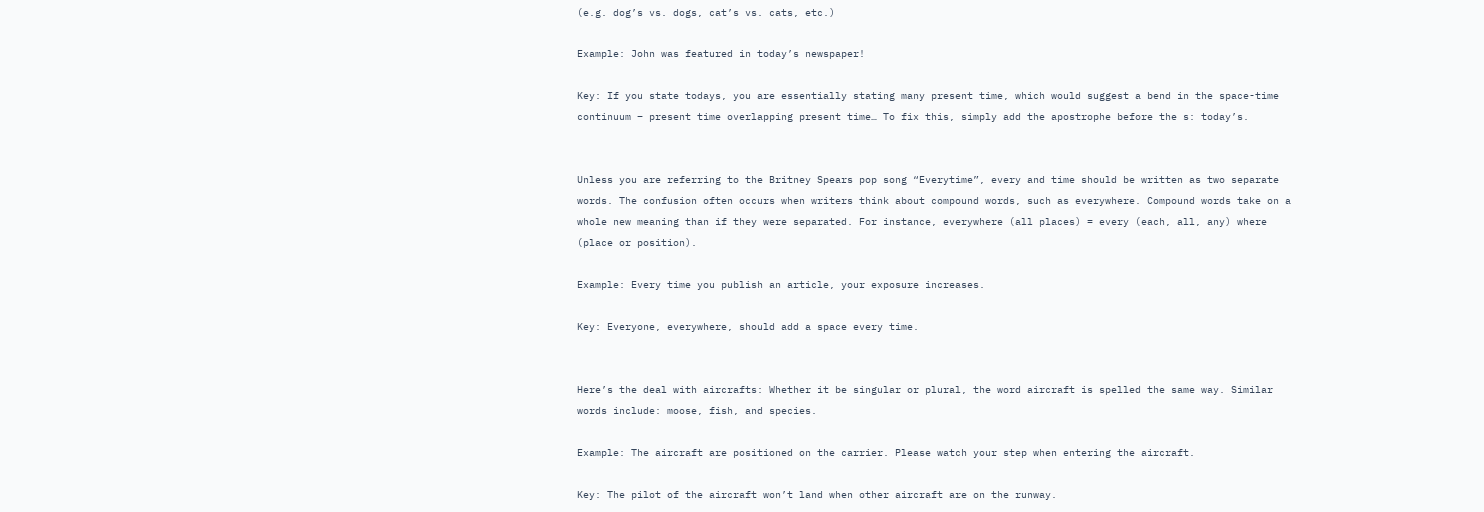(e.g. dog’s vs. dogs, cat’s vs. cats, etc.)

Example: John was featured in today’s newspaper!

Key: If you state todays, you are essentially stating many present time, which would suggest a bend in the space-time continuum – present time overlapping present time… To fix this, simply add the apostrophe before the s: today’s.


Unless you are referring to the Britney Spears pop song “Everytime”, every and time should be written as two separate words. The confusion often occurs when writers think about compound words, such as everywhere. Compound words take on a whole new meaning than if they were separated. For instance, everywhere (all places) = every (each, all, any) where (place or position).

Example: Every time you publish an article, your exposure increases.

Key: Everyone, everywhere, should add a space every time.


Here’s the deal with aircrafts: Whether it be singular or plural, the word aircraft is spelled the same way. Similar words include: moose, fish, and species.

Example: The aircraft are positioned on the carrier. Please watch your step when entering the aircraft.

Key: The pilot of the aircraft won’t land when other aircraft are on the runway.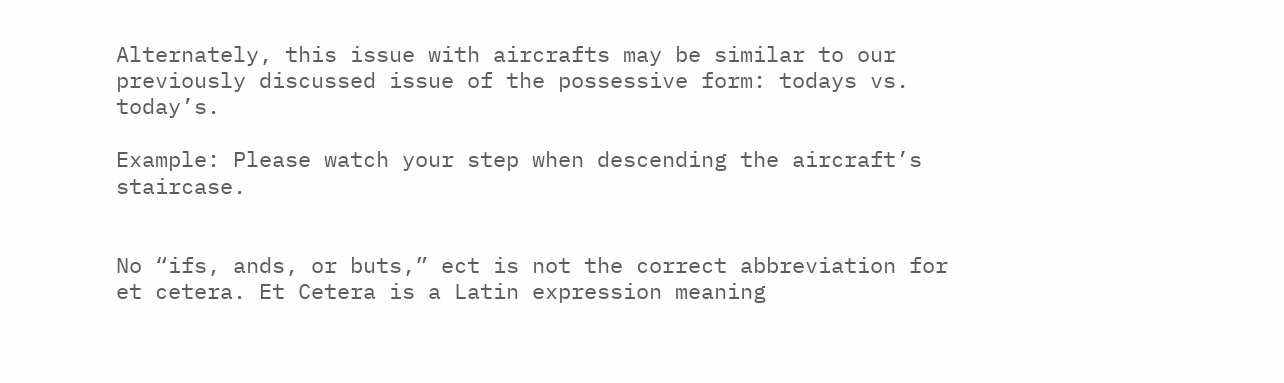Alternately, this issue with aircrafts may be similar to our previously discussed issue of the possessive form: todays vs. today’s.

Example: Please watch your step when descending the aircraft’s staircase.


No “ifs, ands, or buts,” ect is not the correct abbreviation for et cetera. Et Cetera is a Latin expression meaning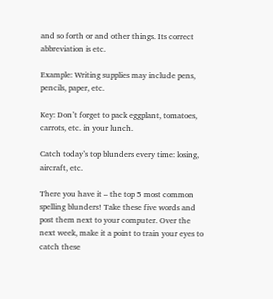and so forth or and other things. Its correct abbreviation is etc.

Example: Writing supplies may include pens, pencils, paper, etc.

Key: Don’t forget to pack eggplant, tomatoes, carrots, etc. in your lunch.

Catch today’s top blunders every time: losing, aircraft, etc.

There you have it – the top 5 most common spelling blunders! Take these five words and post them next to your computer. Over the next week, make it a point to train your eyes to catch these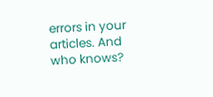errors in your articles. And who knows?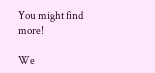You might find more!

We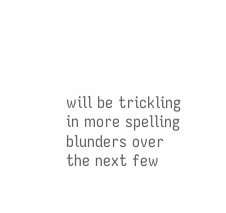will be trickling in more spelling blunders over the next few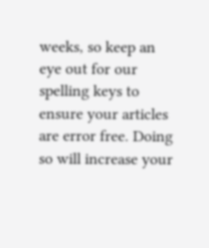weeks, so keep an eye out for our spelling keys to ensure your articles are error free. Doing so will increase your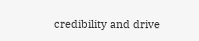credibility and drive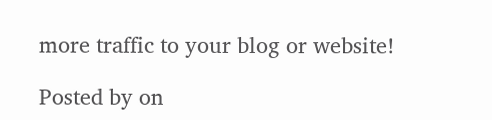more traffic to your blog or website!

Posted by on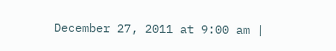December 27, 2011 at 9:00 am |